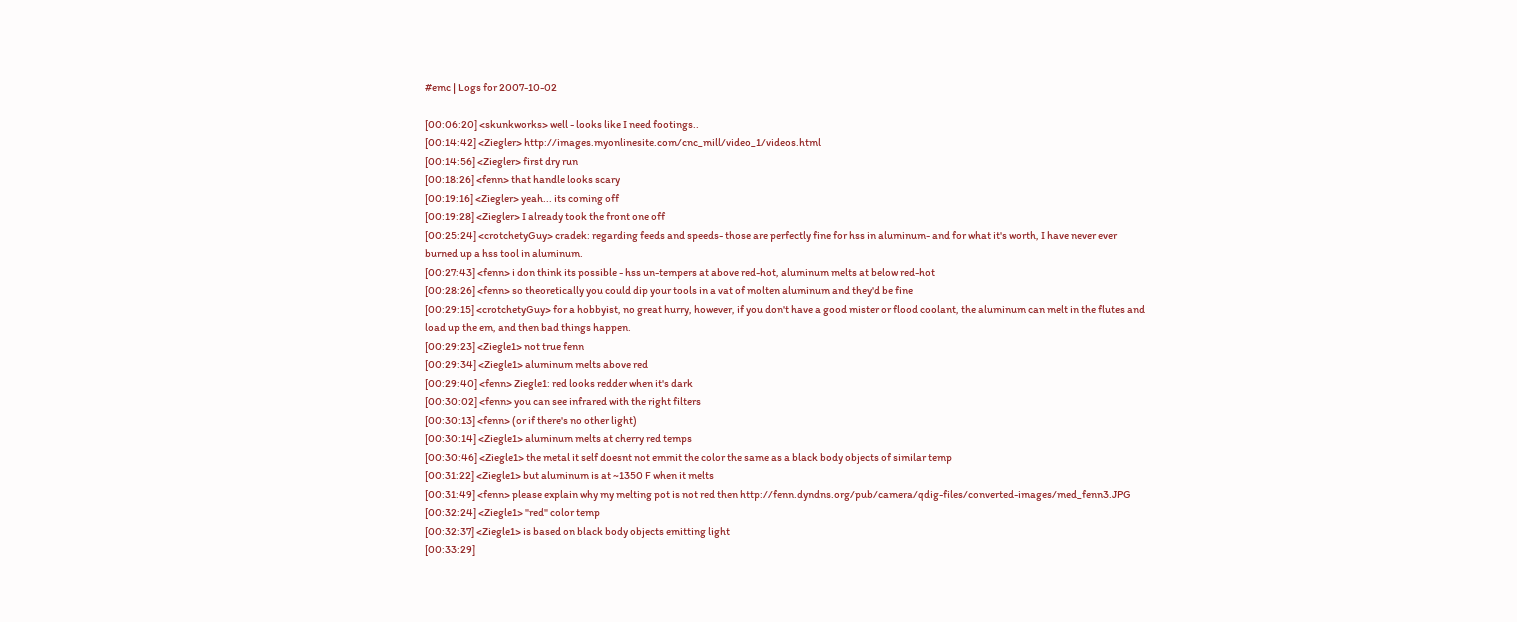#emc | Logs for 2007-10-02

[00:06:20] <skunkworks> well - looks like I need footings..
[00:14:42] <Ziegler> http://images.myonlinesite.com/cnc_mill/video_1/videos.html
[00:14:56] <Ziegler> first dry run
[00:18:26] <fenn> that handle looks scary
[00:19:16] <Ziegler> yeah... its coming off
[00:19:28] <Ziegler> I already took the front one off
[00:25:24] <crotchetyGuy> cradek: regarding feeds and speeds- those are perfectly fine for hss in aluminum- and for what it's worth, I have never ever burned up a hss tool in aluminum.
[00:27:43] <fenn> i don think its possible - hss un-tempers at above red-hot, aluminum melts at below red-hot
[00:28:26] <fenn> so theoretically you could dip your tools in a vat of molten aluminum and they'd be fine
[00:29:15] <crotchetyGuy> for a hobbyist, no great hurry, however, if you don't have a good mister or flood coolant, the aluminum can melt in the flutes and load up the em, and then bad things happen.
[00:29:23] <Ziegle1> not true fenn
[00:29:34] <Ziegle1> aluminum melts above red
[00:29:40] <fenn> Ziegle1: red looks redder when it's dark
[00:30:02] <fenn> you can see infrared with the right filters
[00:30:13] <fenn> (or if there's no other light)
[00:30:14] <Ziegle1> aluminum melts at cherry red temps
[00:30:46] <Ziegle1> the metal it self doesnt not emmit the color the same as a black body objects of similar temp
[00:31:22] <Ziegle1> but aluminum is at ~1350 F when it melts
[00:31:49] <fenn> please explain why my melting pot is not red then http://fenn.dyndns.org/pub/camera/qdig-files/converted-images/med_fenn3.JPG
[00:32:24] <Ziegle1> "red" color temp
[00:32:37] <Ziegle1> is based on black body objects emitting light
[00:33:29]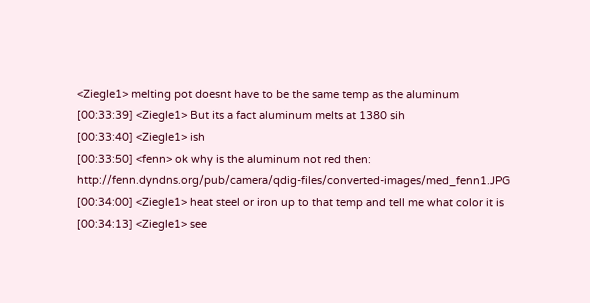<Ziegle1> melting pot doesnt have to be the same temp as the aluminum
[00:33:39] <Ziegle1> But its a fact aluminum melts at 1380 sih
[00:33:40] <Ziegle1> ish
[00:33:50] <fenn> ok why is the aluminum not red then: http://fenn.dyndns.org/pub/camera/qdig-files/converted-images/med_fenn1.JPG
[00:34:00] <Ziegle1> heat steel or iron up to that temp and tell me what color it is
[00:34:13] <Ziegle1> see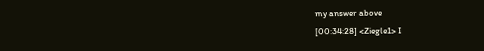my answer above
[00:34:28] <Ziegle1> I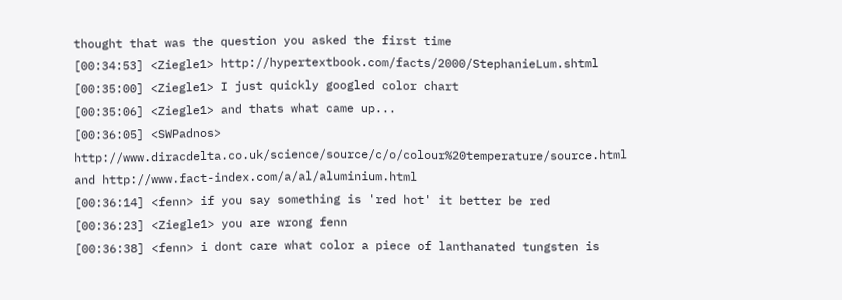thought that was the question you asked the first time
[00:34:53] <Ziegle1> http://hypertextbook.com/facts/2000/StephanieLum.shtml
[00:35:00] <Ziegle1> I just quickly googled color chart
[00:35:06] <Ziegle1> and thats what came up...
[00:36:05] <SWPadnos> http://www.diracdelta.co.uk/science/source/c/o/colour%20temperature/source.html and http://www.fact-index.com/a/al/aluminium.html
[00:36:14] <fenn> if you say something is 'red hot' it better be red
[00:36:23] <Ziegle1> you are wrong fenn
[00:36:38] <fenn> i dont care what color a piece of lanthanated tungsten is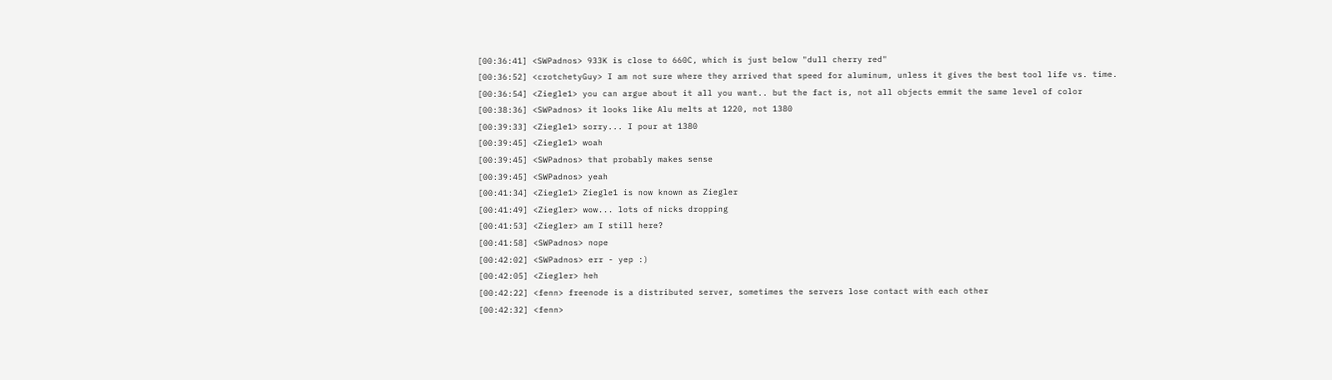[00:36:41] <SWPadnos> 933K is close to 660C, which is just below "dull cherry red"
[00:36:52] <crotchetyGuy> I am not sure where they arrived that speed for aluminum, unless it gives the best tool life vs. time.
[00:36:54] <Ziegle1> you can argue about it all you want.. but the fact is, not all objects emmit the same level of color
[00:38:36] <SWPadnos> it looks like Alu melts at 1220, not 1380
[00:39:33] <Ziegle1> sorry... I pour at 1380
[00:39:45] <Ziegle1> woah
[00:39:45] <SWPadnos> that probably makes sense
[00:39:45] <SWPadnos> yeah
[00:41:34] <Ziegle1> Ziegle1 is now known as Ziegler
[00:41:49] <Ziegler> wow... lots of nicks dropping
[00:41:53] <Ziegler> am I still here?
[00:41:58] <SWPadnos> nope
[00:42:02] <SWPadnos> err - yep :)
[00:42:05] <Ziegler> heh
[00:42:22] <fenn> freenode is a distributed server, sometimes the servers lose contact with each other
[00:42:32] <fenn>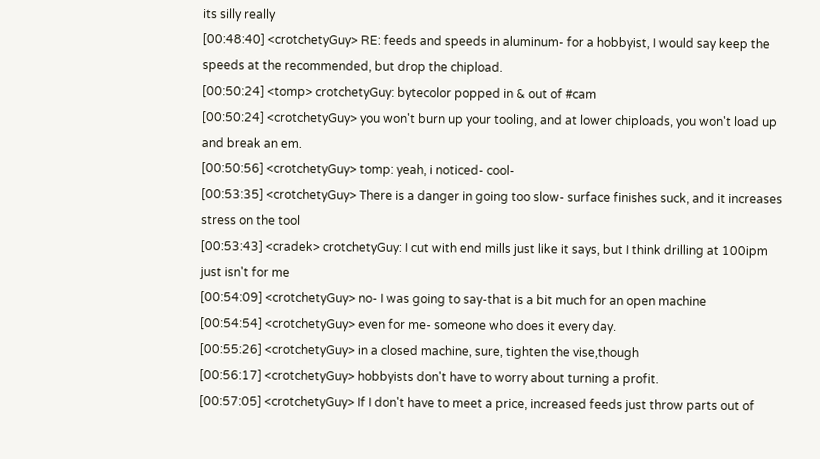its silly really
[00:48:40] <crotchetyGuy> RE: feeds and speeds in aluminum- for a hobbyist, I would say keep the speeds at the recommended, but drop the chipload.
[00:50:24] <tomp> crotchetyGuy: bytecolor popped in & out of #cam
[00:50:24] <crotchetyGuy> you won't burn up your tooling, and at lower chiploads, you won't load up and break an em.
[00:50:56] <crotchetyGuy> tomp: yeah, i noticed- cool-
[00:53:35] <crotchetyGuy> There is a danger in going too slow- surface finishes suck, and it increases stress on the tool
[00:53:43] <cradek> crotchetyGuy: I cut with end mills just like it says, but I think drilling at 100ipm just isn't for me
[00:54:09] <crotchetyGuy> no- I was going to say-that is a bit much for an open machine
[00:54:54] <crotchetyGuy> even for me- someone who does it every day.
[00:55:26] <crotchetyGuy> in a closed machine, sure, tighten the vise,though
[00:56:17] <crotchetyGuy> hobbyists don't have to worry about turning a profit.
[00:57:05] <crotchetyGuy> If I don't have to meet a price, increased feeds just throw parts out of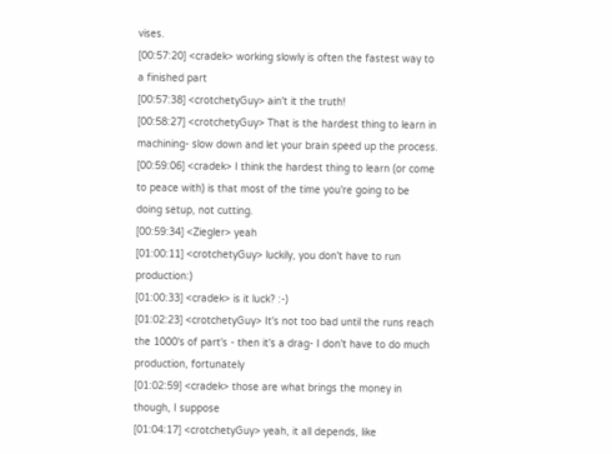vises.
[00:57:20] <cradek> working slowly is often the fastest way to a finished part
[00:57:38] <crotchetyGuy> ain't it the truth!
[00:58:27] <crotchetyGuy> That is the hardest thing to learn in machining- slow down and let your brain speed up the process.
[00:59:06] <cradek> I think the hardest thing to learn (or come to peace with) is that most of the time you're going to be doing setup, not cutting.
[00:59:34] <Ziegler> yeah
[01:00:11] <crotchetyGuy> luckily, you don't have to run production:)
[01:00:33] <cradek> is it luck? :-)
[01:02:23] <crotchetyGuy> It's not too bad until the runs reach the 1000's of part's - then it's a drag- I don't have to do much production, fortunately
[01:02:59] <cradek> those are what brings the money in though, I suppose
[01:04:17] <crotchetyGuy> yeah, it all depends, like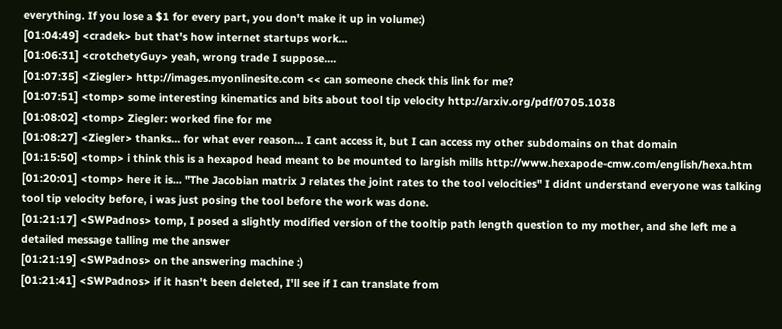everything. If you lose a $1 for every part, you don't make it up in volume:)
[01:04:49] <cradek> but that's how internet startups work...
[01:06:31] <crotchetyGuy> yeah, wrong trade I suppose....
[01:07:35] <Ziegler> http://images.myonlinesite.com << can someone check this link for me?
[01:07:51] <tomp> some interesting kinematics and bits about tool tip velocity http://arxiv.org/pdf/0705.1038
[01:08:02] <tomp> Ziegler: worked fine for me
[01:08:27] <Ziegler> thanks... for what ever reason... I cant access it, but I can access my other subdomains on that domain
[01:15:50] <tomp> i think this is a hexapod head meant to be mounted to largish mills http://www.hexapode-cmw.com/english/hexa.htm
[01:20:01] <tomp> here it is... "The Jacobian matrix J relates the joint rates to the tool velocities" I didnt understand everyone was talking tool tip velocity before, i was just posing the tool before the work was done.
[01:21:17] <SWPadnos> tomp, I posed a slightly modified version of the tooltip path length question to my mother, and she left me a detailed message talling me the answer
[01:21:19] <SWPadnos> on the answering machine :)
[01:21:41] <SWPadnos> if it hasn't been deleted, I'll see if I can translate from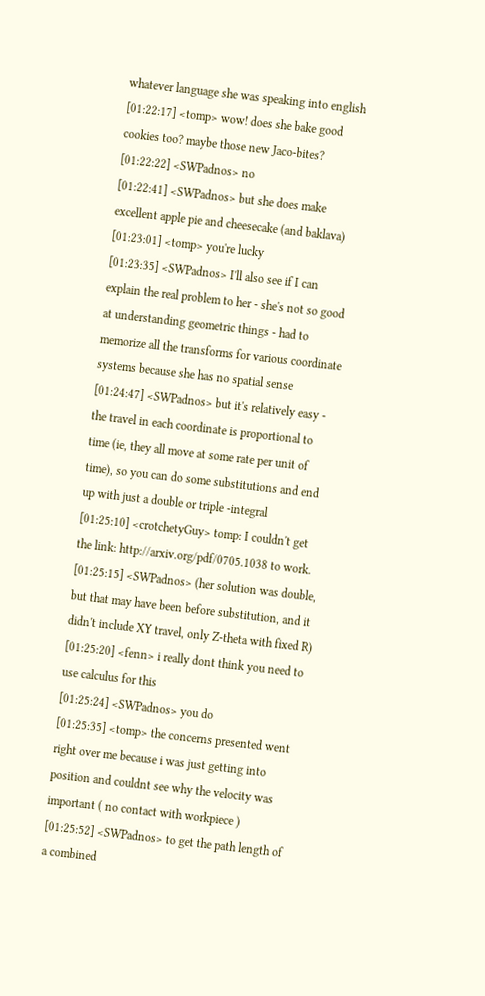whatever language she was speaking into english
[01:22:17] <tomp> wow! does she bake good cookies too? maybe those new Jaco-bites?
[01:22:22] <SWPadnos> no
[01:22:41] <SWPadnos> but she does make excellent apple pie and cheesecake (and baklava)
[01:23:01] <tomp> you're lucky
[01:23:35] <SWPadnos> I'll also see if I can explain the real problem to her - she's not so good at understanding geometric things - had to memorize all the transforms for various coordinate systems because she has no spatial sense
[01:24:47] <SWPadnos> but it's relatively easy - the travel in each coordinate is proportional to time (ie, they all move at some rate per unit of time), so you can do some substitutions and end up with just a double or triple -integral
[01:25:10] <crotchetyGuy> tomp: I couldn't get the link: http://arxiv.org/pdf/0705.1038 to work.
[01:25:15] <SWPadnos> (her solution was double, but that may have been before substitution, and it didn't include XY travel, only Z-theta with fixed R)
[01:25:20] <fenn> i really dont think you need to use calculus for this
[01:25:24] <SWPadnos> you do
[01:25:35] <tomp> the concerns presented went right over me because i was just getting into position and couldnt see why the velocity was important ( no contact with workpiece )
[01:25:52] <SWPadnos> to get the path length of a combined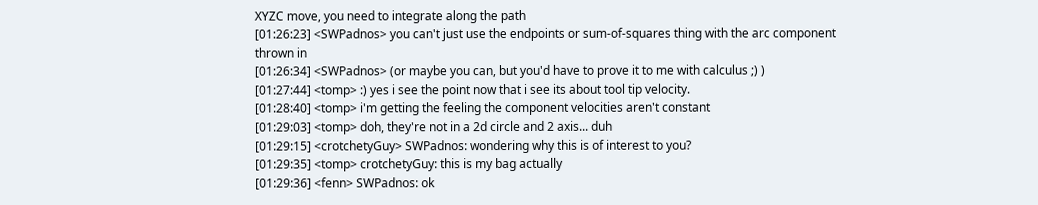XYZC move, you need to integrate along the path
[01:26:23] <SWPadnos> you can't just use the endpoints or sum-of-squares thing with the arc component thrown in
[01:26:34] <SWPadnos> (or maybe you can, but you'd have to prove it to me with calculus ;) )
[01:27:44] <tomp> :) yes i see the point now that i see its about tool tip velocity.
[01:28:40] <tomp> i'm getting the feeling the component velocities aren't constant
[01:29:03] <tomp> doh, they're not in a 2d circle and 2 axis... duh
[01:29:15] <crotchetyGuy> SWPadnos: wondering why this is of interest to you?
[01:29:35] <tomp> crotchetyGuy: this is my bag actually
[01:29:36] <fenn> SWPadnos: ok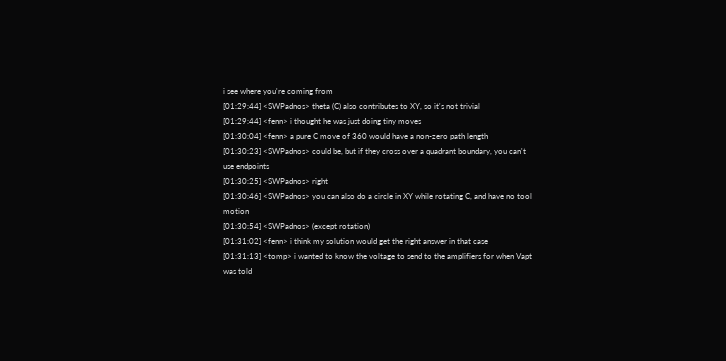i see where you're coming from
[01:29:44] <SWPadnos> theta (C) also contributes to XY, so it's not trivial
[01:29:44] <fenn> i thought he was just doing tiny moves
[01:30:04] <fenn> a pure C move of 360 would have a non-zero path length
[01:30:23] <SWPadnos> could be, but if they cross over a quadrant boundary, you can't use endpoints
[01:30:25] <SWPadnos> right
[01:30:46] <SWPadnos> you can also do a circle in XY while rotating C, and have no tool motion
[01:30:54] <SWPadnos> (except rotation)
[01:31:02] <fenn> i think my solution would get the right answer in that case
[01:31:13] <tomp> i wanted to know the voltage to send to the amplifiers for when Vapt was told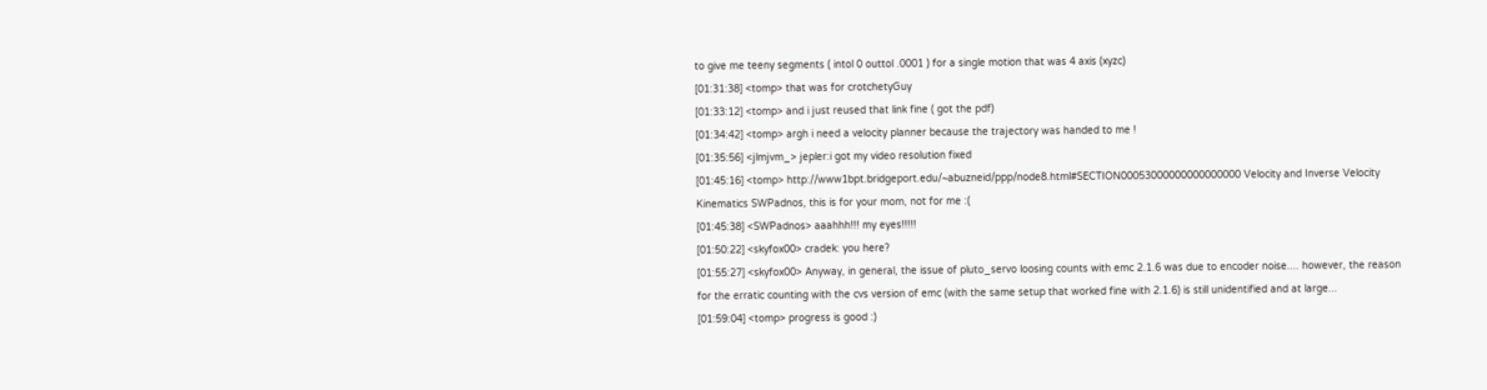to give me teeny segments ( intol 0 outtol .0001 ) for a single motion that was 4 axis (xyzc)
[01:31:38] <tomp> that was for crotchetyGuy
[01:33:12] <tomp> and i just reused that link fine ( got the pdf)
[01:34:42] <tomp> argh i need a velocity planner because the trajectory was handed to me !
[01:35:56] <jlmjvm_> jepler:i got my video resolution fixed
[01:45:16] <tomp> http://www1bpt.bridgeport.edu/~abuzneid/ppp/node8.html#SECTION00053000000000000000 Velocity and Inverse Velocity Kinematics SWPadnos, this is for your mom, not for me :(
[01:45:38] <SWPadnos> aaahhh!!! my eyes!!!!!
[01:50:22] <skyfox00> cradek: you here?
[01:55:27] <skyfox00> Anyway, in general, the issue of pluto_servo loosing counts with emc 2.1.6 was due to encoder noise.... however, the reason for the erratic counting with the cvs version of emc (with the same setup that worked fine with 2.1.6) is still unidentified and at large...
[01:59:04] <tomp> progress is good :)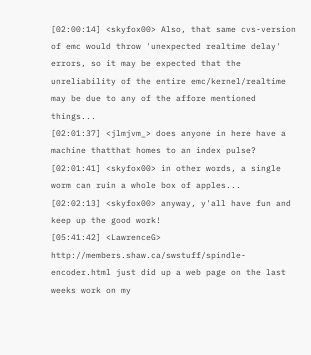[02:00:14] <skyfox00> Also, that same cvs-version of emc would throw 'unexpected realtime delay' errors, so it may be expected that the unreliability of the entire emc/kernel/realtime may be due to any of the affore mentioned things...
[02:01:37] <jlmjvm_> does anyone in here have a machine thatthat homes to an index pulse?
[02:01:41] <skyfox00> in other words, a single worm can ruin a whole box of apples...
[02:02:13] <skyfox00> anyway, y'all have fun and keep up the good work!
[05:41:42] <LawrenceG> http://members.shaw.ca/swstuff/spindle-encoder.html just did up a web page on the last weeks work on my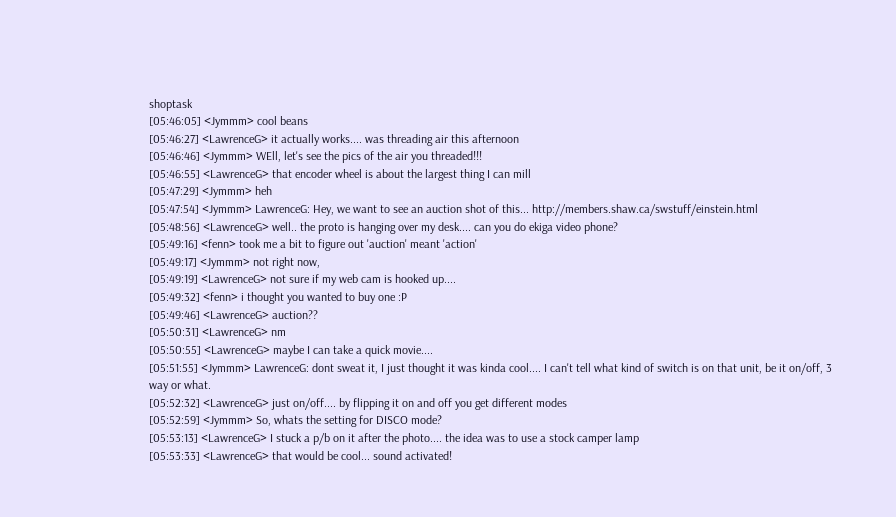shoptask
[05:46:05] <Jymmm> cool beans
[05:46:27] <LawrenceG> it actually works.... was threading air this afternoon
[05:46:46] <Jymmm> WEll, let's see the pics of the air you threaded!!!
[05:46:55] <LawrenceG> that encoder wheel is about the largest thing I can mill
[05:47:29] <Jymmm> heh
[05:47:54] <Jymmm> LawrenceG: Hey, we want to see an auction shot of this... http://members.shaw.ca/swstuff/einstein.html
[05:48:56] <LawrenceG> well.. the proto is hanging over my desk.... can you do ekiga video phone?
[05:49:16] <fenn> took me a bit to figure out 'auction' meant 'action'
[05:49:17] <Jymmm> not right now,
[05:49:19] <LawrenceG> not sure if my web cam is hooked up....
[05:49:32] <fenn> i thought you wanted to buy one :P
[05:49:46] <LawrenceG> auction??
[05:50:31] <LawrenceG> nm
[05:50:55] <LawrenceG> maybe I can take a quick movie....
[05:51:55] <Jymmm> LawrenceG: dont sweat it, I just thought it was kinda cool.... I can't tell what kind of switch is on that unit, be it on/off, 3 way or what.
[05:52:32] <LawrenceG> just on/off.... by flipping it on and off you get different modes
[05:52:59] <Jymmm> So, whats the setting for DISCO mode?
[05:53:13] <LawrenceG> I stuck a p/b on it after the photo.... the idea was to use a stock camper lamp
[05:53:33] <LawrenceG> that would be cool... sound activated!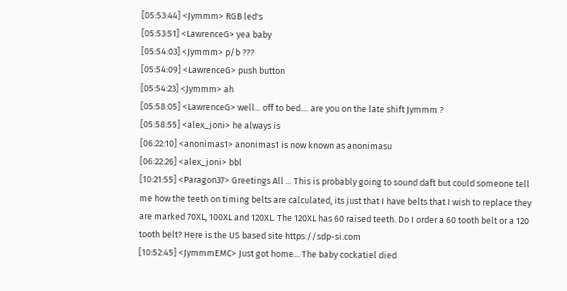[05:53:44] <Jymmm> RGB led's
[05:53:51] <LawrenceG> yea baby
[05:54:03] <Jymmm> p/b ???
[05:54:09] <LawrenceG> push button
[05:54:23] <Jymmm> ah
[05:58:05] <LawrenceG> well... off to bed.... are you on the late shift Jymmm ?
[05:58:55] <alex_joni> he always is
[06:22:10] <anonimas1> anonimas1 is now known as anonimasu
[06:22:26] <alex_joni> bbl
[10:21:55] <Paragon37> Greetings All ... This is probably going to sound daft but could someone tell me how the teeth on timing belts are calculated, its just that I have belts that I wish to replace they are marked 70XL, 100XL and 120XL. The 120XL has 60 raised teeth. Do I order a 60 tooth belt or a 120 tooth belt? Here is the US based site https://sdp-si.com
[10:52:45] <JymmmEMC> Just got home... The baby cockatiel died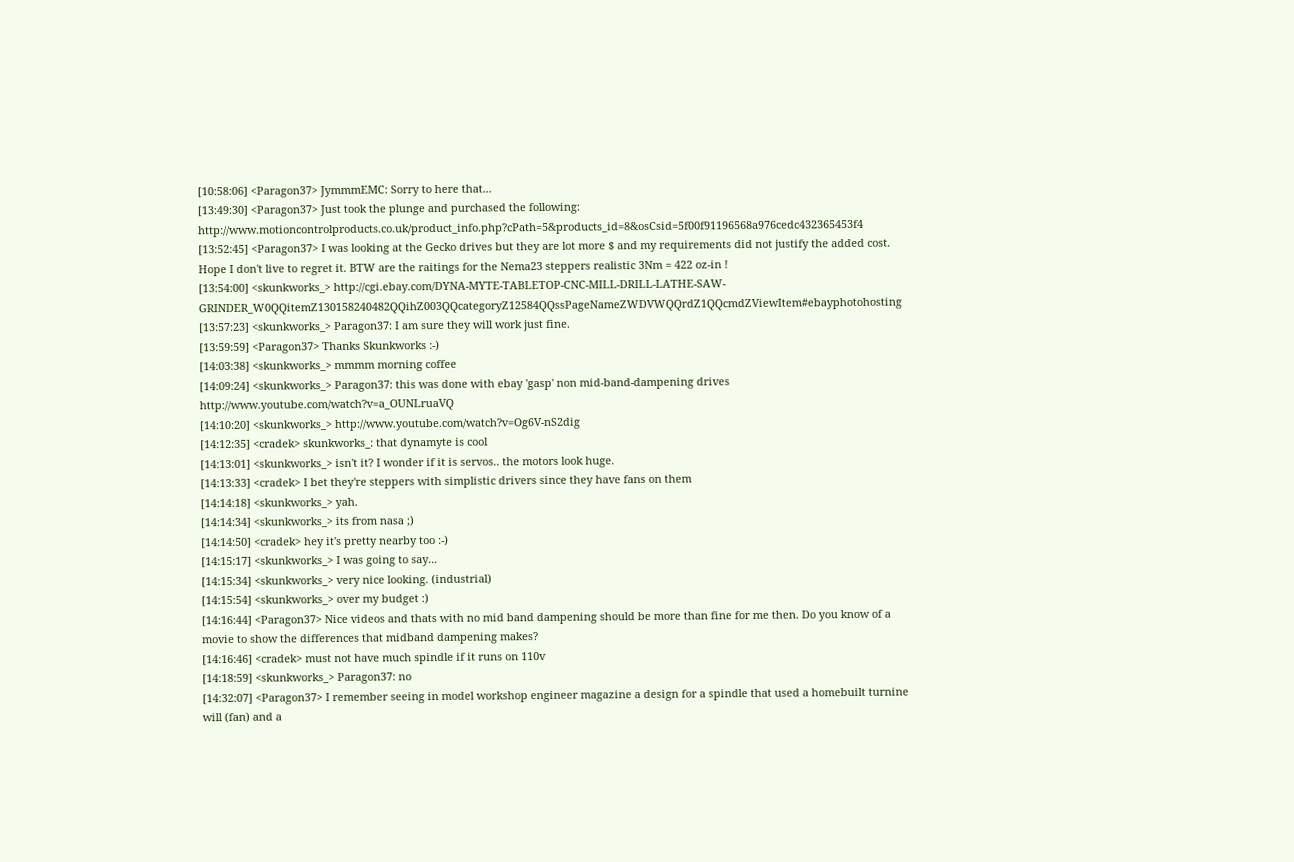[10:58:06] <Paragon37> JymmmEMC: Sorry to here that...
[13:49:30] <Paragon37> Just took the plunge and purchased the following: http://www.motioncontrolproducts.co.uk/product_info.php?cPath=5&products_id=8&osCsid=5f00f91196568a976cedc432365453f4
[13:52:45] <Paragon37> I was looking at the Gecko drives but they are lot more $ and my requirements did not justify the added cost. Hope I don't live to regret it. BTW are the raitings for the Nema23 steppers realistic 3Nm = 422 oz-in !
[13:54:00] <skunkworks_> http://cgi.ebay.com/DYNA-MYTE-TABLETOP-CNC-MILL-DRILL-LATHE-SAW-GRINDER_W0QQitemZ130158240482QQihZ003QQcategoryZ12584QQssPageNameZWDVWQQrdZ1QQcmdZViewItem#ebayphotohosting
[13:57:23] <skunkworks_> Paragon37: I am sure they will work just fine.
[13:59:59] <Paragon37> Thanks Skunkworks :-)
[14:03:38] <skunkworks_> mmmm morning coffee
[14:09:24] <skunkworks_> Paragon37: this was done with ebay 'gasp' non mid-band-dampening drives http://www.youtube.com/watch?v=a_OUNLruaVQ
[14:10:20] <skunkworks_> http://www.youtube.com/watch?v=Og6V-nS2dig
[14:12:35] <cradek> skunkworks_: that dynamyte is cool
[14:13:01] <skunkworks_> isn't it? I wonder if it is servos.. the motors look huge.
[14:13:33] <cradek> I bet they're steppers with simplistic drivers since they have fans on them
[14:14:18] <skunkworks_> yah.
[14:14:34] <skunkworks_> its from nasa ;)
[14:14:50] <cradek> hey it's pretty nearby too :-)
[14:15:17] <skunkworks_> I was going to say...
[14:15:34] <skunkworks_> very nice looking. (industrial)
[14:15:54] <skunkworks_> over my budget :)
[14:16:44] <Paragon37> Nice videos and thats with no mid band dampening should be more than fine for me then. Do you know of a movie to show the differences that midband dampening makes?
[14:16:46] <cradek> must not have much spindle if it runs on 110v
[14:18:59] <skunkworks_> Paragon37: no
[14:32:07] <Paragon37> I remember seeing in model workshop engineer magazine a design for a spindle that used a homebuilt turnine will (fan) and a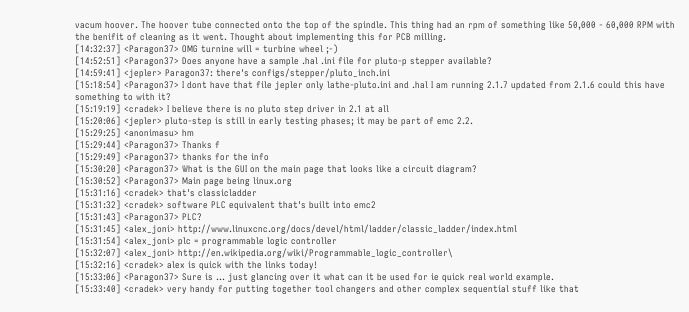vacum hoover. The hoover tube connected onto the top of the spindle. This thing had an rpm of something like 50,000 - 60,000 RPM with the benifit of cleaning as it went. Thought about implementing this for PCB milling.
[14:32:37] <Paragon37> OMG turnine will = turbine wheel ;-)
[14:52:51] <Paragon37> Does anyone have a sample .hal .ini file for pluto-p stepper available?
[14:59:41] <jepler> Paragon37: there's configs/stepper/pluto_inch.ini
[15:18:54] <Paragon37> I dont have that file jepler only lathe-pluto.ini and .hal I am running 2.1.7 updated from 2.1.6 could this have something to with it?
[15:19:19] <cradek> I believe there is no pluto step driver in 2.1 at all
[15:20:06] <jepler> pluto-step is still in early testing phases; it may be part of emc 2.2.
[15:29:25] <anonimasu> hm
[15:29:44] <Paragon37> Thanks f
[15:29:49] <Paragon37> thanks for the info
[15:30:20] <Paragon37> What is the GUI on the main page that looks like a circuit diagram?
[15:30:52] <Paragon37> Main page being linux.org
[15:31:16] <cradek> that's classicladder
[15:31:32] <cradek> software PLC equivalent that's built into emc2
[15:31:43] <Paragon37> PLC?
[15:31:45] <alex_joni> http://www.linuxcnc.org/docs/devel/html/ladder/classic_ladder/index.html
[15:31:54] <alex_joni> plc = programmable logic controller
[15:32:07] <alex_joni> http://en.wikipedia.org/wiki/Programmable_logic_controller\
[15:32:16] <cradek> alex is quick with the links today!
[15:33:06] <Paragon37> Sure is ... just glancing over it what can it be used for ie quick real world example.
[15:33:40] <cradek> very handy for putting together tool changers and other complex sequential stuff like that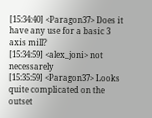[15:34:40] <Paragon37> Does it have any use for a basic 3 axis mill?
[15:34:59] <alex_joni> not necessarely
[15:35:59] <Paragon37> Looks quite complicated on the outset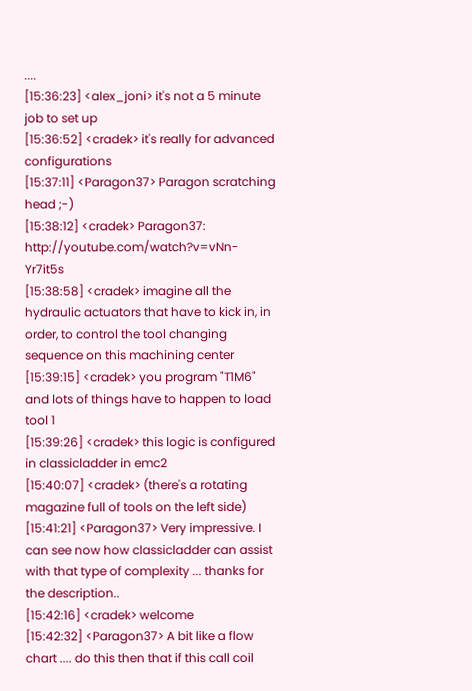....
[15:36:23] <alex_joni> it's not a 5 minute job to set up
[15:36:52] <cradek> it's really for advanced configurations
[15:37:11] <Paragon37> Paragon scratching head ;-)
[15:38:12] <cradek> Paragon37: http://youtube.com/watch?v=vNn-Yr7it5s
[15:38:58] <cradek> imagine all the hydraulic actuators that have to kick in, in order, to control the tool changing sequence on this machining center
[15:39:15] <cradek> you program "T1M6" and lots of things have to happen to load tool 1
[15:39:26] <cradek> this logic is configured in classicladder in emc2
[15:40:07] <cradek> (there's a rotating magazine full of tools on the left side)
[15:41:21] <Paragon37> Very impressive. I can see now how classicladder can assist with that type of complexity ... thanks for the description..
[15:42:16] <cradek> welcome
[15:42:32] <Paragon37> A bit like a flow chart .... do this then that if this call coil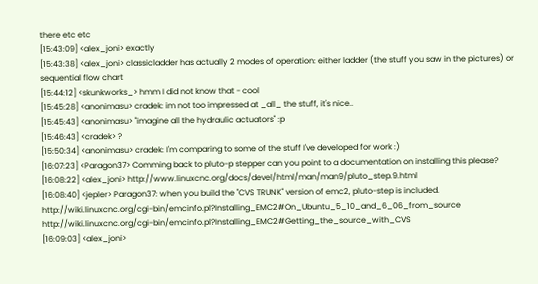there etc etc
[15:43:09] <alex_joni> exactly
[15:43:38] <alex_joni> classicladder has actually 2 modes of operation: either ladder (the stuff you saw in the pictures) or sequential flow chart
[15:44:12] <skunkworks_> hmm I did not know that - cool
[15:45:28] <anonimasu> cradek: im not too impressed at _all_ the stuff, it's nice..
[15:45:43] <anonimasu> "imagine all the hydraulic actuators" :p
[15:46:43] <cradek> ?
[15:50:34] <anonimasu> cradek: I'm comparing to some of the stuff I've developed for work :)
[16:07:23] <Paragon37> Comming back to pluto-p stepper can you point to a documentation on installing this please?
[16:08:22] <alex_joni> http://www.linuxcnc.org/docs/devel/html/man/man9/pluto_step.9.html
[16:08:40] <jepler> Paragon37: when you build the "CVS TRUNK" version of emc2, pluto-step is included. http://wiki.linuxcnc.org/cgi-bin/emcinfo.pl?Installing_EMC2#On_Ubuntu_5_10_and_6_06_from_source http://wiki.linuxcnc.org/cgi-bin/emcinfo.pl?Installing_EMC2#Getting_the_source_with_CVS
[16:09:03] <alex_joni>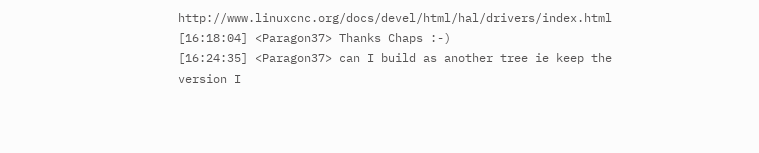http://www.linuxcnc.org/docs/devel/html/hal/drivers/index.html
[16:18:04] <Paragon37> Thanks Chaps :-)
[16:24:35] <Paragon37> can I build as another tree ie keep the version I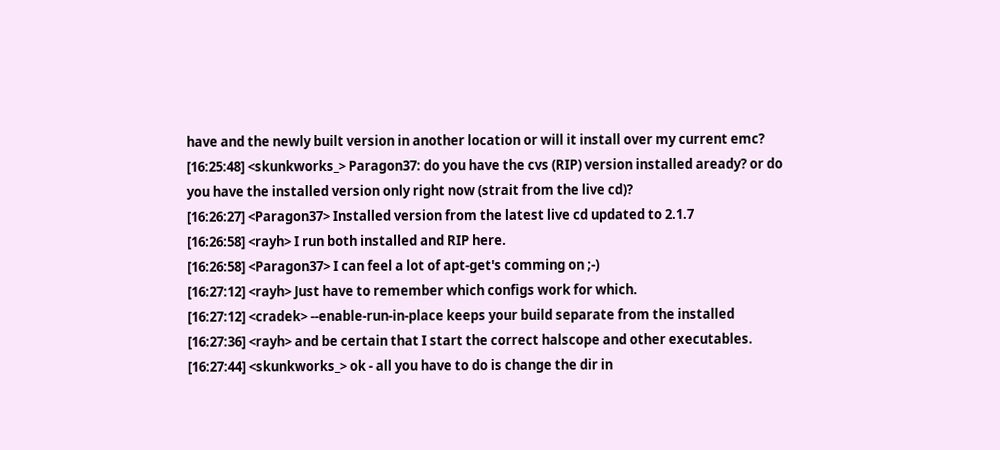have and the newly built version in another location or will it install over my current emc?
[16:25:48] <skunkworks_> Paragon37: do you have the cvs (RIP) version installed aready? or do you have the installed version only right now (strait from the live cd)?
[16:26:27] <Paragon37> Installed version from the latest live cd updated to 2.1.7
[16:26:58] <rayh> I run both installed and RIP here.
[16:26:58] <Paragon37> I can feel a lot of apt-get's comming on ;-)
[16:27:12] <rayh> Just have to remember which configs work for which.
[16:27:12] <cradek> --enable-run-in-place keeps your build separate from the installed
[16:27:36] <rayh> and be certain that I start the correct halscope and other executables.
[16:27:44] <skunkworks_> ok - all you have to do is change the dir in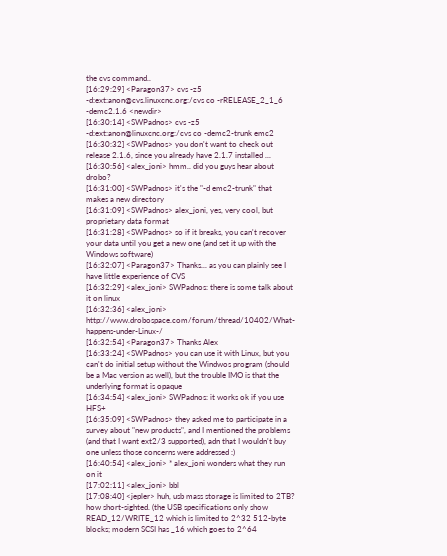the cvs command..
[16:29:29] <Paragon37> cvs -z5 -d:ext:anon@cvs.linuxcnc.org:/cvs co -rRELEASE_2_1_6 -demc2.1.6 <newdir>
[16:30:14] <SWPadnos> cvs -z5 -d:ext:anon@linuxcnc.org:/cvs co -demc2-trunk emc2
[16:30:32] <SWPadnos> you don't want to check out release 2.1.6, since you already have 2.1.7 installed ...
[16:30:56] <alex_joni> hmm.. did you guys hear about drobo?
[16:31:00] <SWPadnos> it's the "-d emc2-trunk" that makes a new directory
[16:31:09] <SWPadnos> alex_joni, yes, very cool, but proprietary data format
[16:31:28] <SWPadnos> so if it breaks, you can't recover your data until you get a new one (and set it up with the Windows software)
[16:32:07] <Paragon37> Thanks... as you can plainly see I have little experience of CVS
[16:32:29] <alex_joni> SWPadnos: there is some talk about it on linux
[16:32:36] <alex_joni> http://www.drobospace.com/forum/thread/10402/What-happens-under-Linux-/
[16:32:54] <Paragon37> Thanks Alex
[16:33:24] <SWPadnos> you can use it with Linux, but you can't do initial setup without the Windwos program (should be a Mac version as well), but the trouble IMO is that the underlying format is opaque
[16:34:54] <alex_joni> SWPadnos: it works ok if you use HFS+
[16:35:09] <SWPadnos> they asked me to participate in a survey about "new products", and I mentioned the problems (and that I want ext2/3 supported), adn that I wouldn't buy one unless those concerns were addressed :)
[16:40:54] <alex_joni> * alex_joni wonders what they run on it
[17:02:11] <alex_joni> bbl
[17:08:40] <jepler> huh, usb mass storage is limited to 2TB? how short-sighted. (the USB specifications only show READ_12/WRITE_12 which is limited to 2^32 512-byte blocks; modern SCSI has _16 which goes to 2^64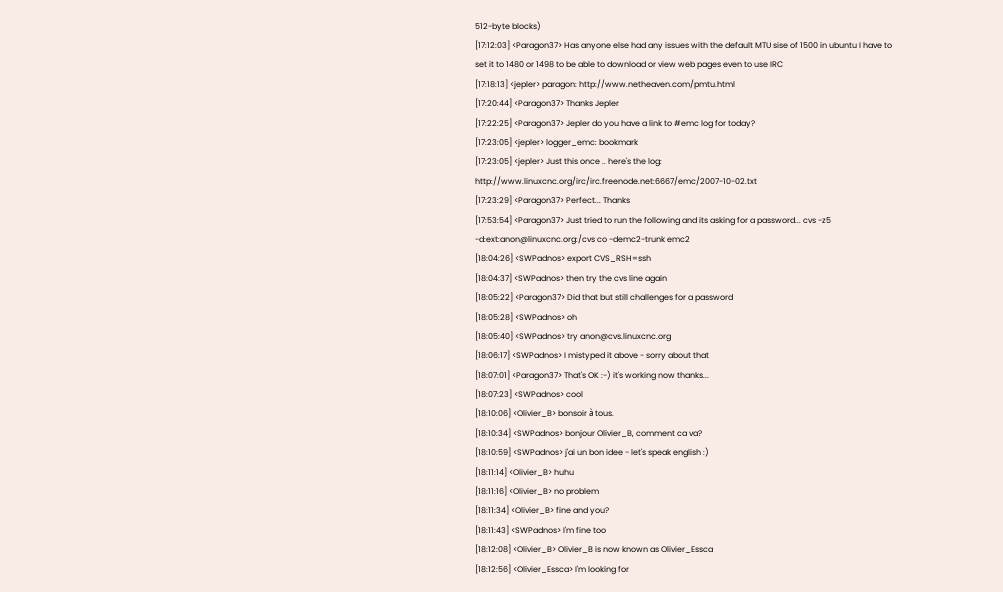512-byte blocks)
[17:12:03] <Paragon37> Has anyone else had any issues with the default MTU sise of 1500 in ubuntu I have to set it to 1480 or 1498 to be able to download or view web pages even to use IRC
[17:18:13] <jepler> paragon: http://www.netheaven.com/pmtu.html
[17:20:44] <Paragon37> Thanks Jepler
[17:22:25] <Paragon37> Jepler do you have a link to #emc log for today?
[17:23:05] <jepler> logger_emc: bookmark
[17:23:05] <jepler> Just this once .. here's the log: http://www.linuxcnc.org/irc/irc.freenode.net:6667/emc/2007-10-02.txt
[17:23:29] <Paragon37> Perfect... Thanks
[17:53:54] <Paragon37> Just tried to run the following and its asking for a password... cvs -z5 -d:ext:anon@linuxcnc.org:/cvs co -demc2-trunk emc2
[18:04:26] <SWPadnos> export CVS_RSH=ssh
[18:04:37] <SWPadnos> then try the cvs line again
[18:05:22] <Paragon37> Did that but still challenges for a password
[18:05:28] <SWPadnos> oh
[18:05:40] <SWPadnos> try anon@cvs.linuxcnc.org
[18:06:17] <SWPadnos> I mistyped it above - sorry about that
[18:07:01] <Paragon37> That's OK :-) it's working now thanks...
[18:07:23] <SWPadnos> cool
[18:10:06] <Olivier_B> bonsoir à tous.
[18:10:34] <SWPadnos> bonjour Olivier_B, comment ca va?
[18:10:59] <SWPadnos> j'ai un bon idee - let's speak english :)
[18:11:14] <Olivier_B> huhu
[18:11:16] <Olivier_B> no problem
[18:11:34] <Olivier_B> fine and you?
[18:11:43] <SWPadnos> I'm fine too
[18:12:08] <Olivier_B> Olivier_B is now known as Olivier_Essca
[18:12:56] <Olivier_Essca> I'm looking for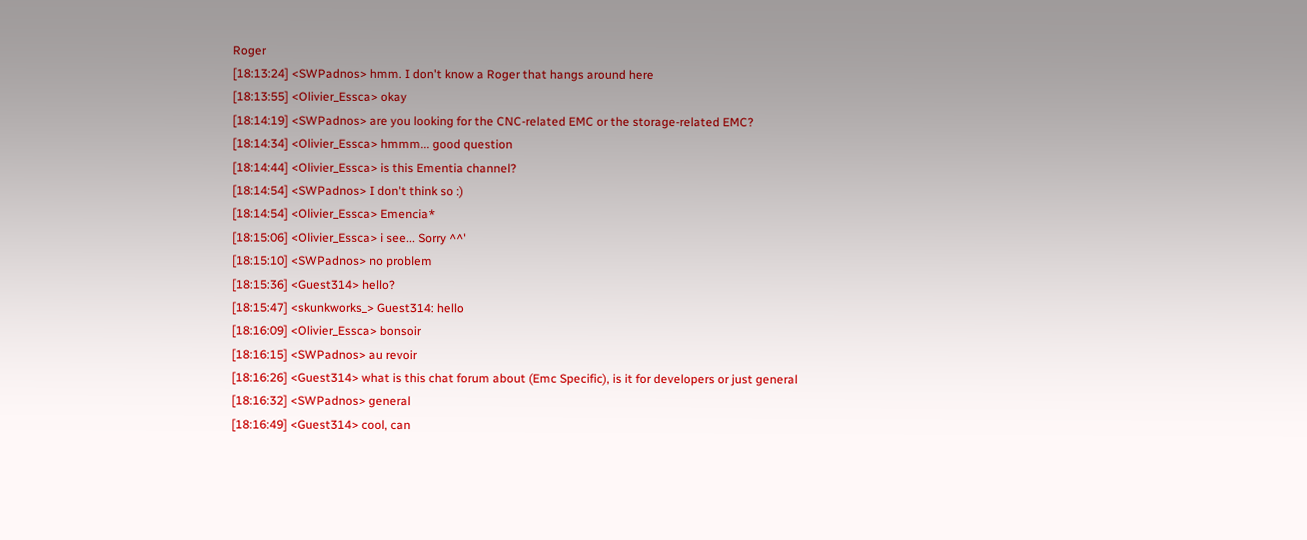Roger
[18:13:24] <SWPadnos> hmm. I don't know a Roger that hangs around here
[18:13:55] <Olivier_Essca> okay
[18:14:19] <SWPadnos> are you looking for the CNC-related EMC or the storage-related EMC?
[18:14:34] <Olivier_Essca> hmmm... good question
[18:14:44] <Olivier_Essca> is this Ementia channel?
[18:14:54] <SWPadnos> I don't think so :)
[18:14:54] <Olivier_Essca> Emencia*
[18:15:06] <Olivier_Essca> i see... Sorry ^^'
[18:15:10] <SWPadnos> no problem
[18:15:36] <Guest314> hello?
[18:15:47] <skunkworks_> Guest314: hello
[18:16:09] <Olivier_Essca> bonsoir
[18:16:15] <SWPadnos> au revoir
[18:16:26] <Guest314> what is this chat forum about (Emc Specific), is it for developers or just general
[18:16:32] <SWPadnos> general
[18:16:49] <Guest314> cool, can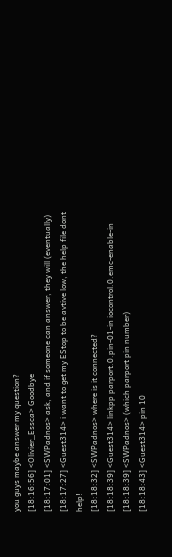you guys maybe answer my question?
[18:16:56] <Olivier_Essca> Goodbye
[18:17:01] <SWPadnos> ask, and if someone can answer, they will (eventually)
[18:17:27] <Guest314> i want to get my EStop to be avtive low, the help file dont help!
[18:18:32] <SWPadnos> where is it connected?
[18:18:39] <Guest314> linkpp parport.0.pin-01-in iocontrol.0.emc-enable-in
[18:18:39] <SWPadnos> (which parport pin number)
[18:18:43] <Guest314> pin 10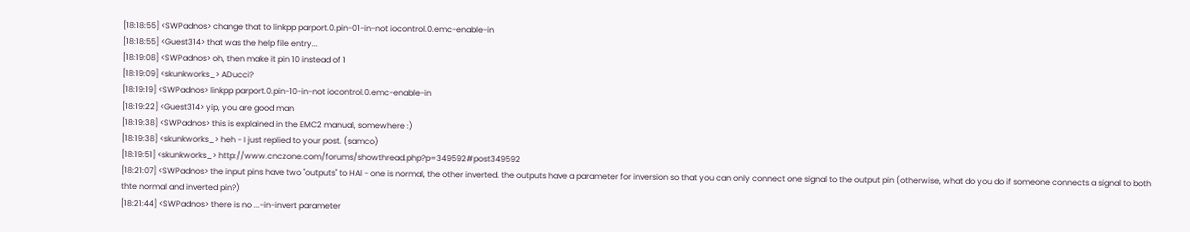[18:18:55] <SWPadnos> change that to linkpp parport.0.pin-01-in-not iocontrol.0.emc-enable-in
[18:18:55] <Guest314> that was the help file entry...
[18:19:08] <SWPadnos> oh, then make it pin 10 instead of 1
[18:19:09] <skunkworks_> ADucci?
[18:19:19] <SWPadnos> linkpp parport.0.pin-10-in-not iocontrol.0.emc-enable-in
[18:19:22] <Guest314> yip, you are good man
[18:19:38] <SWPadnos> this is explained in the EMC2 manual, somewhere :)
[18:19:38] <skunkworks_> heh - I just replied to your post. (samco)
[18:19:51] <skunkworks_> http://www.cnczone.com/forums/showthread.php?p=349592#post349592
[18:21:07] <SWPadnos> the input pins have two "outputs" to HAl - one is normal, the other inverted. the outputs have a parameter for inversion so that you can only connect one signal to the output pin (otherwise, what do you do if someone connects a signal to both thte normal and inverted pin?)
[18:21:44] <SWPadnos> there is no ...-in-invert parameter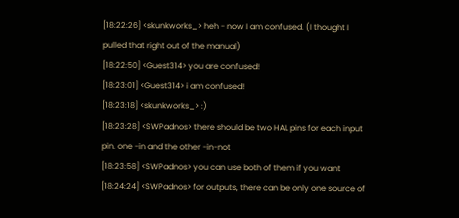[18:22:26] <skunkworks_> heh - now I am confused. (I thought I pulled that right out of the manual)
[18:22:50] <Guest314> you are confused!
[18:23:01] <Guest314> i am confused!
[18:23:18] <skunkworks_> :)
[18:23:28] <SWPadnos> there should be two HAL pins for each input pin. one -in and the other -in-not
[18:23:58] <SWPadnos> you can use both of them if you want
[18:24:24] <SWPadnos> for outputs, there can be only one source of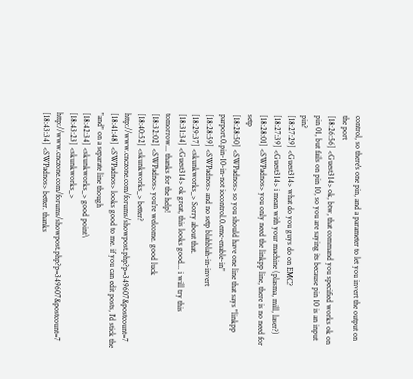control, so there's one pin, and a parameter to let you invert the output on the port
[18:26:56] <Guest314> ok, btw, that command you specified works ok on pin 01, but fails on pin 10, so you are saying its because pin 10 is an input pin?
[18:27:29] <Guest314> what do you guys do on EMC?
[18:27:39] <Guest314> i mean with your machine (plasma, mill, laser?)
[18:28:01] <SWPadnos> you only need the linkpp line, there is no need for setp
[18:28:50] <SWPadnos> so you should have one line that says "linkpp parport.0.pin-10-in-not iocontrol.0.emc-enable-in"
[18:28:59] <SWPadnos> and no setp blahblah-in-invert
[18:29:37] <skunkworks_> Sorry about that.
[18:31:34] <Guest314> ok great, this looks good... i will try this tomorrow... thanks for the help!
[18:32:02] <SWPadnos> you're welcome. good luck
[18:40:52] <skunkworks_> better? http://www.cnczone.com/forums/showpost.php?p=349607&postcount=7
[18:41:48] <SWPadnos> looks good to me. if you can edit posts, I'd stick the "and" on a separate line though
[18:42:34] <skunkworks_> good point\
[18:43:23] <skunkworks_> http://www.cnczone.com/forums/showpost.php?p=349607&postcount=7
[18:43:34] <SWPadnos> better. thanks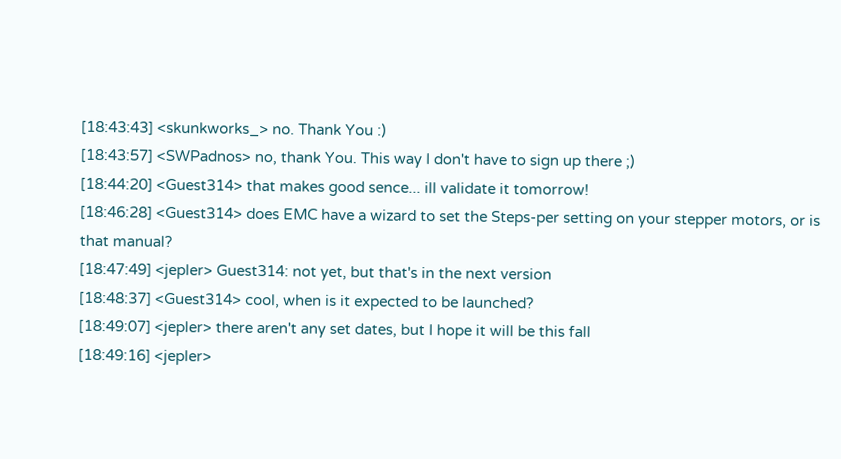[18:43:43] <skunkworks_> no. Thank You :)
[18:43:57] <SWPadnos> no, thank You. This way I don't have to sign up there ;)
[18:44:20] <Guest314> that makes good sence... ill validate it tomorrow!
[18:46:28] <Guest314> does EMC have a wizard to set the Steps-per setting on your stepper motors, or is that manual?
[18:47:49] <jepler> Guest314: not yet, but that's in the next version
[18:48:37] <Guest314> cool, when is it expected to be launched?
[18:49:07] <jepler> there aren't any set dates, but I hope it will be this fall
[18:49:16] <jepler>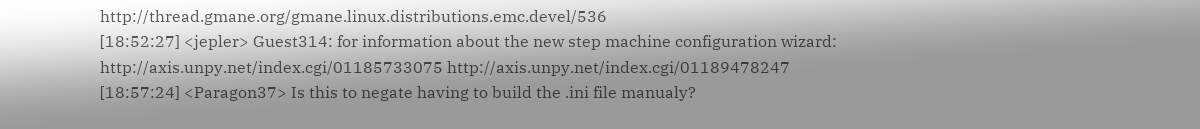http://thread.gmane.org/gmane.linux.distributions.emc.devel/536
[18:52:27] <jepler> Guest314: for information about the new step machine configuration wizard: http://axis.unpy.net/index.cgi/01185733075 http://axis.unpy.net/index.cgi/01189478247
[18:57:24] <Paragon37> Is this to negate having to build the .ini file manualy?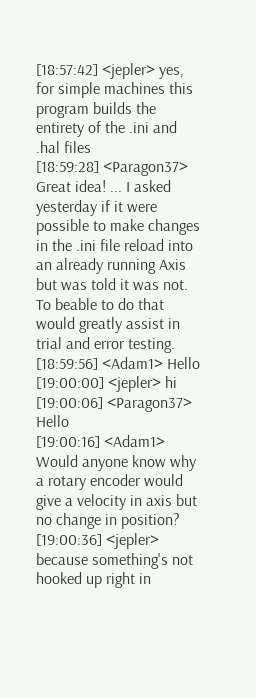[18:57:42] <jepler> yes, for simple machines this program builds the entirety of the .ini and .hal files
[18:59:28] <Paragon37> Great idea! ... I asked yesterday if it were possible to make changes in the .ini file reload into an already running Axis but was told it was not. To beable to do that would greatly assist in trial and error testing.
[18:59:56] <Adam1> Hello
[19:00:00] <jepler> hi
[19:00:06] <Paragon37> Hello
[19:00:16] <Adam1> Would anyone know why a rotary encoder would give a velocity in axis but no change in position?
[19:00:36] <jepler> because something's not hooked up right in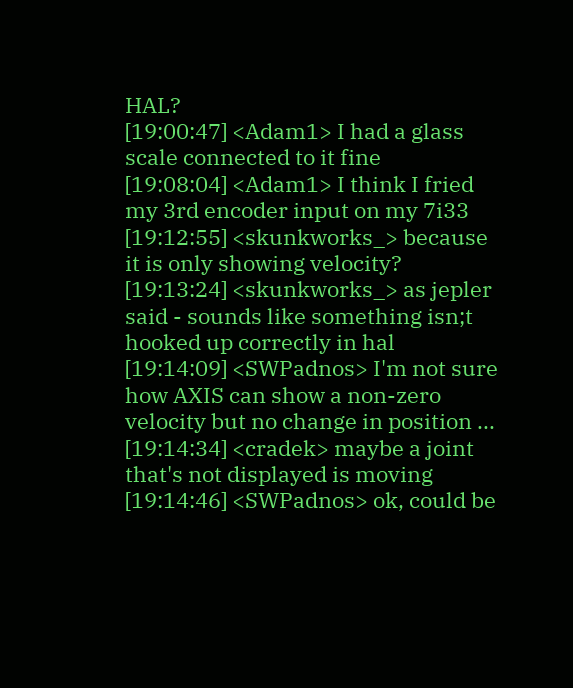HAL?
[19:00:47] <Adam1> I had a glass scale connected to it fine
[19:08:04] <Adam1> I think I fried my 3rd encoder input on my 7i33
[19:12:55] <skunkworks_> because it is only showing velocity?
[19:13:24] <skunkworks_> as jepler said - sounds like something isn;t hooked up correctly in hal
[19:14:09] <SWPadnos> I'm not sure how AXIS can show a non-zero velocity but no change in position ...
[19:14:34] <cradek> maybe a joint that's not displayed is moving
[19:14:46] <SWPadnos> ok, could be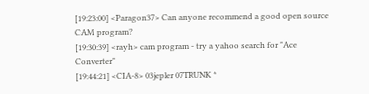[19:23:00] <Paragon37> Can anyone recommend a good open source CAM program?
[19:30:39] <rayh> cam program - try a yahoo search for "Ace Converter"
[19:44:21] <CIA-8> 03jepler 07TRUNK *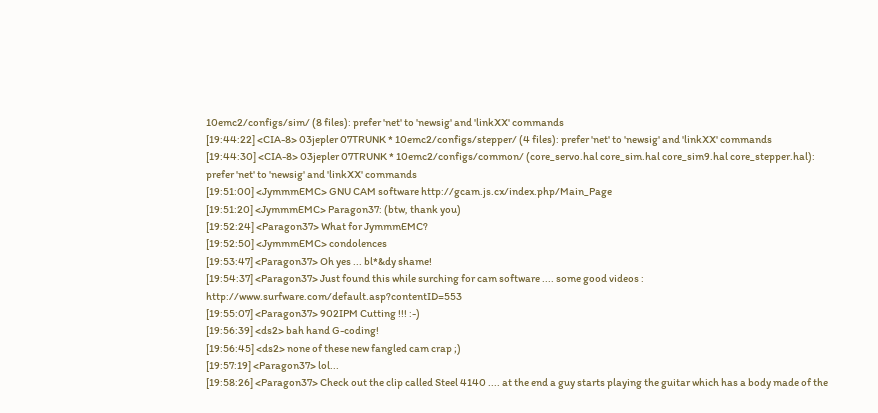10emc2/configs/sim/ (8 files): prefer 'net' to 'newsig' and 'linkXX' commands
[19:44:22] <CIA-8> 03jepler 07TRUNK * 10emc2/configs/stepper/ (4 files): prefer 'net' to 'newsig' and 'linkXX' commands
[19:44:30] <CIA-8> 03jepler 07TRUNK * 10emc2/configs/common/ (core_servo.hal core_sim.hal core_sim9.hal core_stepper.hal): prefer 'net' to 'newsig' and 'linkXX' commands
[19:51:00] <JymmmEMC> GNU CAM software http://gcam.js.cx/index.php/Main_Page
[19:51:20] <JymmmEMC> Paragon37: (btw, thank you)
[19:52:24] <Paragon37> What for JymmmEMC?
[19:52:50] <JymmmEMC> condolences
[19:53:47] <Paragon37> Oh yes ... bl*&dy shame!
[19:54:37] <Paragon37> Just found this while surching for cam software .... some good videos : http://www.surfware.com/default.asp?contentID=553
[19:55:07] <Paragon37> 902IPM Cutting !!! :-)
[19:56:39] <ds2> bah hand G-coding!
[19:56:45] <ds2> none of these new fangled cam crap ;)
[19:57:19] <Paragon37> lol...
[19:58:26] <Paragon37> Check out the clip called Steel 4140 .... at the end a guy starts playing the guitar which has a body made of the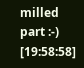milled part :-)
[19:58:58]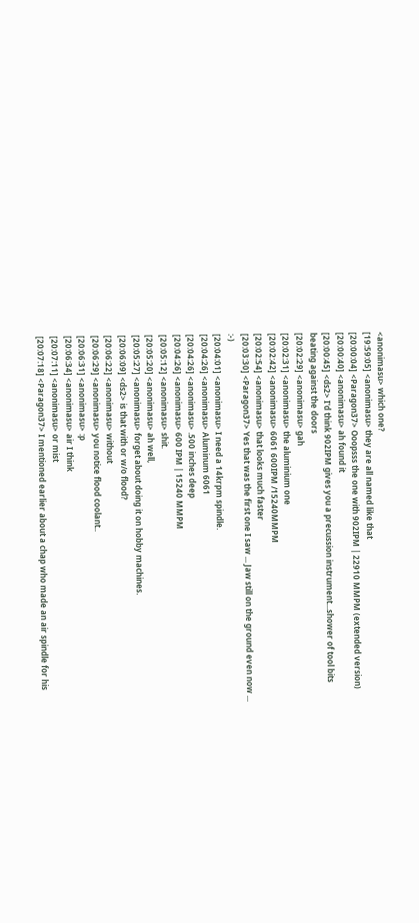<anonimasu> which one?
[19:59:05] <anonimasu> they are all named like that
[20:00:04] <Paragon37> Ooopsss the one with 902IPM | 22910 MMPM (extended version)
[20:00:40] <anonimasu> ah found it
[20:00:45] <ds2> I'd think 902IPM gives you a precussion instrument...shower of tool bits beating against the doors
[20:02:29] <anonimasu> gah
[20:02:31] <anonimasu> the aluminium one
[20:02:42] <anonimasu> 6061 600IPM /15240MMPM
[20:02:54] <anonimasu> that looks much faster
[20:03:30] <Paragon37> Yes that was the first one I saw ... Jaw still on the ground even now ... :-)
[20:04:01] <anonimasu> I need a 14krpm spindle.
[20:04:26] <anonimasu> Aluminum 6061
[20:04:26] <anonimasu> .500 inches deep
[20:04:26] <anonimasu> 600 IPM | 15240 MMPM
[20:05:12] <anonimasu> shit.
[20:05:20] <anonimasu> ah well,
[20:05:27] <anonimasu> forget about doing it on hobby machines.
[20:06:09] <ds2> is that with or w/o flood?
[20:06:22] <anonimasu> without
[20:06:29] <anonimasu> you notice flood coolant..
[20:06:31] <anonimasu> :p
[20:06:34] <anonimasu> air I think
[20:07:11] <anonimasu> or mist
[20:07:18] <Paragon37> I mentioned earlier about a chap who made an air spindle for his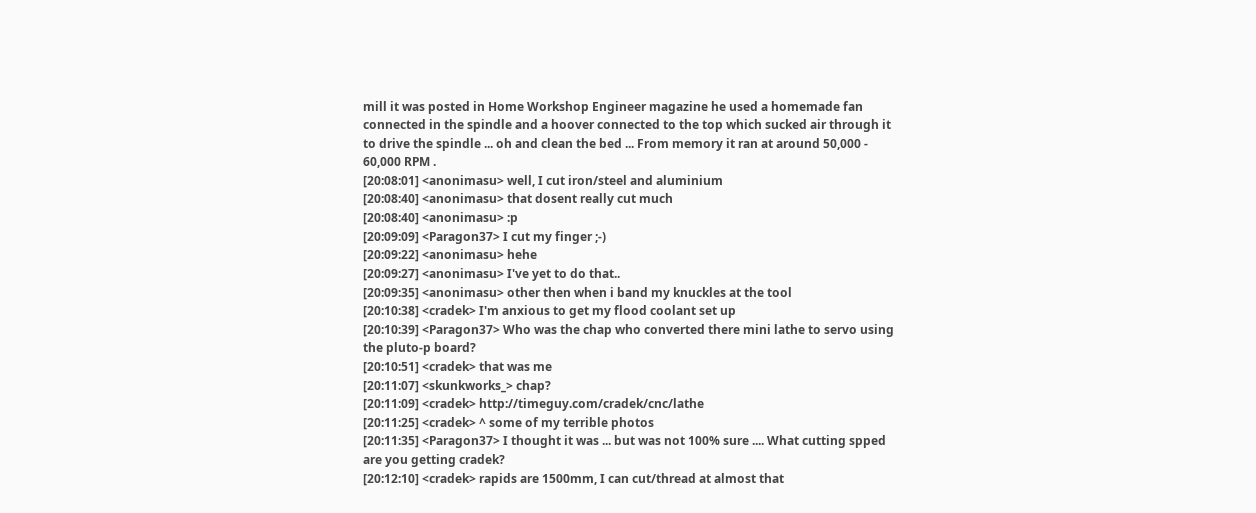mill it was posted in Home Workshop Engineer magazine he used a homemade fan connected in the spindle and a hoover connected to the top which sucked air through it to drive the spindle ... oh and clean the bed ... From memory it ran at around 50,000 - 60,000 RPM .
[20:08:01] <anonimasu> well, I cut iron/steel and aluminium
[20:08:40] <anonimasu> that dosent really cut much
[20:08:40] <anonimasu> :p
[20:09:09] <Paragon37> I cut my finger ;-)
[20:09:22] <anonimasu> hehe
[20:09:27] <anonimasu> I've yet to do that..
[20:09:35] <anonimasu> other then when i band my knuckles at the tool
[20:10:38] <cradek> I'm anxious to get my flood coolant set up
[20:10:39] <Paragon37> Who was the chap who converted there mini lathe to servo using the pluto-p board?
[20:10:51] <cradek> that was me
[20:11:07] <skunkworks_> chap?
[20:11:09] <cradek> http://timeguy.com/cradek/cnc/lathe
[20:11:25] <cradek> ^ some of my terrible photos
[20:11:35] <Paragon37> I thought it was ... but was not 100% sure .... What cutting spped are you getting cradek?
[20:12:10] <cradek> rapids are 1500mm, I can cut/thread at almost that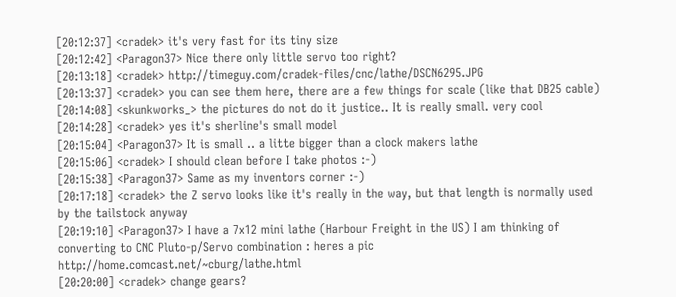[20:12:37] <cradek> it's very fast for its tiny size
[20:12:42] <Paragon37> Nice there only little servo too right?
[20:13:18] <cradek> http://timeguy.com/cradek-files/cnc/lathe/DSCN6295.JPG
[20:13:37] <cradek> you can see them here, there are a few things for scale (like that DB25 cable)
[20:14:08] <skunkworks_> the pictures do not do it justice.. It is really small. very cool
[20:14:28] <cradek> yes it's sherline's small model
[20:15:04] <Paragon37> It is small .. a litte bigger than a clock makers lathe
[20:15:06] <cradek> I should clean before I take photos :-)
[20:15:38] <Paragon37> Same as my inventors corner :-)
[20:17:18] <cradek> the Z servo looks like it's really in the way, but that length is normally used by the tailstock anyway
[20:19:10] <Paragon37> I have a 7x12 mini lathe (Harbour Freight in the US) I am thinking of converting to CNC Pluto-p/Servo combination : heres a pic http://home.comcast.net/~cburg/lathe.html
[20:20:00] <cradek> change gears?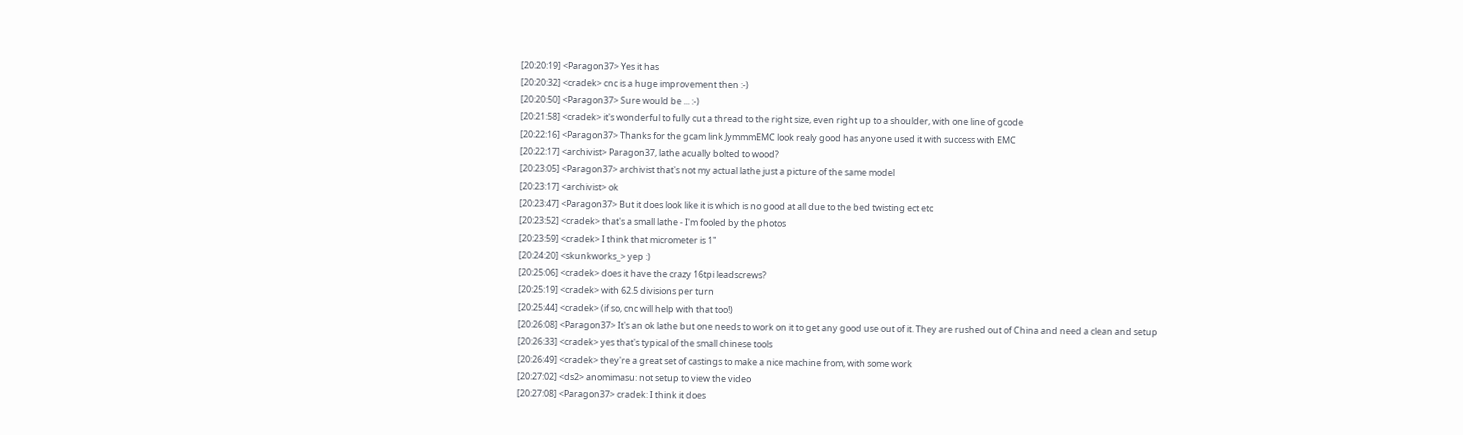[20:20:19] <Paragon37> Yes it has
[20:20:32] <cradek> cnc is a huge improvement then :-)
[20:20:50] <Paragon37> Sure would be ... :-)
[20:21:58] <cradek> it's wonderful to fully cut a thread to the right size, even right up to a shoulder, with one line of gcode
[20:22:16] <Paragon37> Thanks for the gcam link JymmmEMC look realy good has anyone used it with success with EMC
[20:22:17] <archivist> Paragon37, lathe acually bolted to wood?
[20:23:05] <Paragon37> archivist that's not my actual lathe just a picture of the same model
[20:23:17] <archivist> ok
[20:23:47] <Paragon37> But it does look like it is which is no good at all due to the bed twisting ect etc
[20:23:52] <cradek> that's a small lathe - I'm fooled by the photos
[20:23:59] <cradek> I think that micrometer is 1"
[20:24:20] <skunkworks_> yep :)
[20:25:06] <cradek> does it have the crazy 16tpi leadscrews?
[20:25:19] <cradek> with 62.5 divisions per turn
[20:25:44] <cradek> (if so, cnc will help with that too!)
[20:26:08] <Paragon37> It's an ok lathe but one needs to work on it to get any good use out of it. They are rushed out of China and need a clean and setup
[20:26:33] <cradek> yes that's typical of the small chinese tools
[20:26:49] <cradek> they're a great set of castings to make a nice machine from, with some work
[20:27:02] <ds2> anomimasu: not setup to view the video
[20:27:08] <Paragon37> cradek: I think it does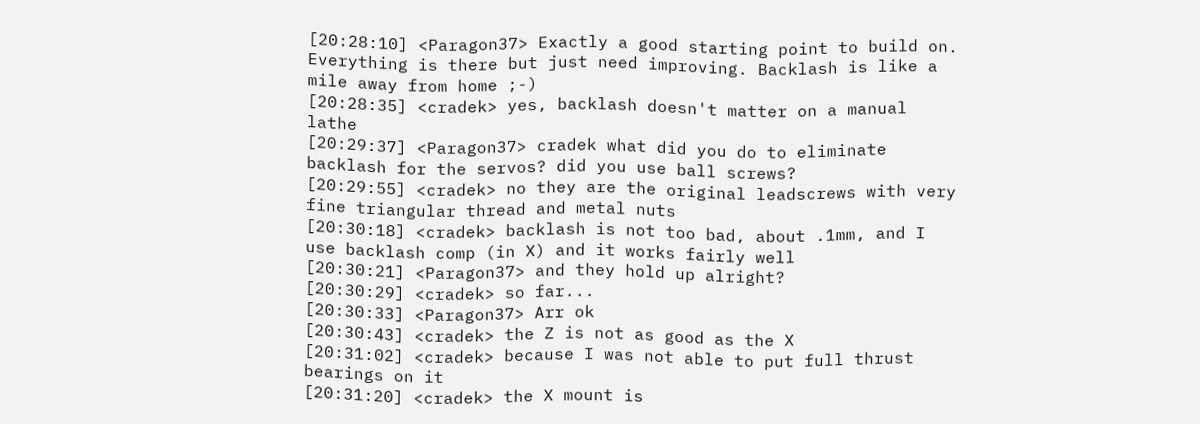[20:28:10] <Paragon37> Exactly a good starting point to build on. Everything is there but just need improving. Backlash is like a mile away from home ;-)
[20:28:35] <cradek> yes, backlash doesn't matter on a manual lathe
[20:29:37] <Paragon37> cradek what did you do to eliminate backlash for the servos? did you use ball screws?
[20:29:55] <cradek> no they are the original leadscrews with very fine triangular thread and metal nuts
[20:30:18] <cradek> backlash is not too bad, about .1mm, and I use backlash comp (in X) and it works fairly well
[20:30:21] <Paragon37> and they hold up alright?
[20:30:29] <cradek> so far...
[20:30:33] <Paragon37> Arr ok
[20:30:43] <cradek> the Z is not as good as the X
[20:31:02] <cradek> because I was not able to put full thrust bearings on it
[20:31:20] <cradek> the X mount is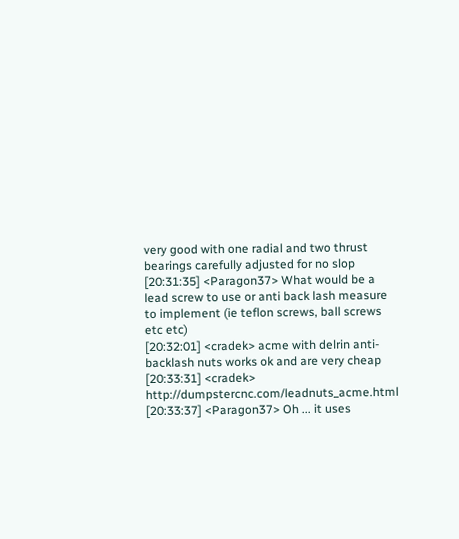very good with one radial and two thrust bearings carefully adjusted for no slop
[20:31:35] <Paragon37> What would be a lead screw to use or anti back lash measure to implement (ie teflon screws, ball screws etc etc)
[20:32:01] <cradek> acme with delrin anti-backlash nuts works ok and are very cheap
[20:33:31] <cradek> http://dumpstercnc.com/leadnuts_acme.html
[20:33:37] <Paragon37> Oh ... it uses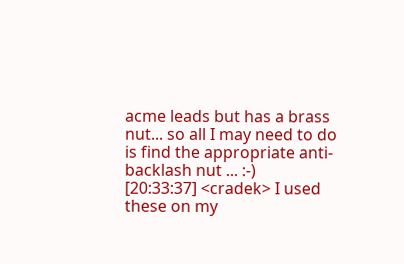acme leads but has a brass nut... so all I may need to do is find the appropriate anti-backlash nut ... :-)
[20:33:37] <cradek> I used these on my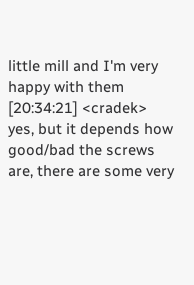little mill and I'm very happy with them
[20:34:21] <cradek> yes, but it depends how good/bad the screws are, there are some very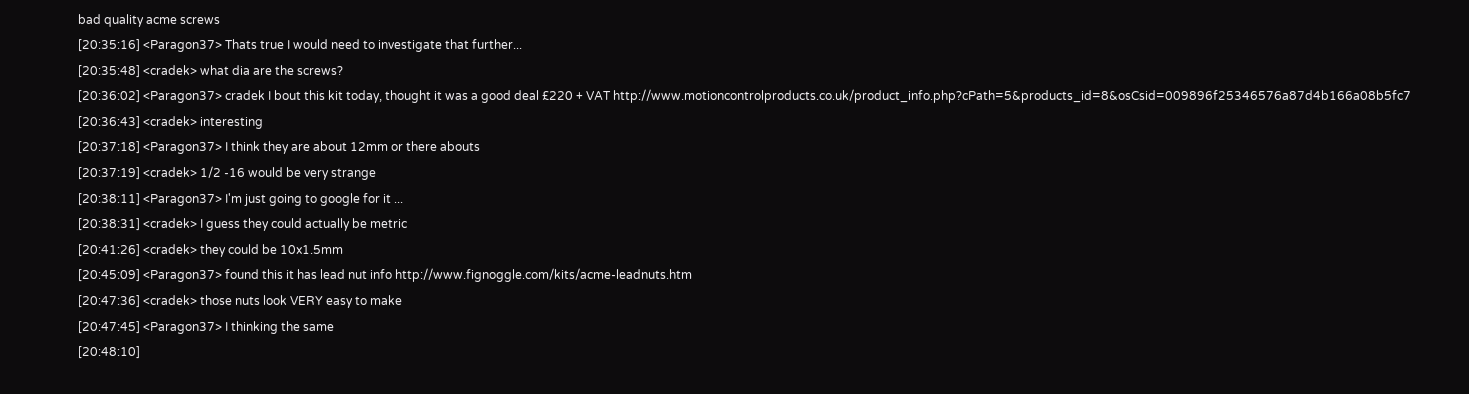bad quality acme screws
[20:35:16] <Paragon37> Thats true I would need to investigate that further...
[20:35:48] <cradek> what dia are the screws?
[20:36:02] <Paragon37> cradek I bout this kit today, thought it was a good deal £220 + VAT http://www.motioncontrolproducts.co.uk/product_info.php?cPath=5&products_id=8&osCsid=009896f25346576a87d4b166a08b5fc7
[20:36:43] <cradek> interesting
[20:37:18] <Paragon37> I think they are about 12mm or there abouts
[20:37:19] <cradek> 1/2 -16 would be very strange
[20:38:11] <Paragon37> I'm just going to google for it ...
[20:38:31] <cradek> I guess they could actually be metric
[20:41:26] <cradek> they could be 10x1.5mm
[20:45:09] <Paragon37> found this it has lead nut info http://www.fignoggle.com/kits/acme-leadnuts.htm
[20:47:36] <cradek> those nuts look VERY easy to make
[20:47:45] <Paragon37> I thinking the same
[20:48:10]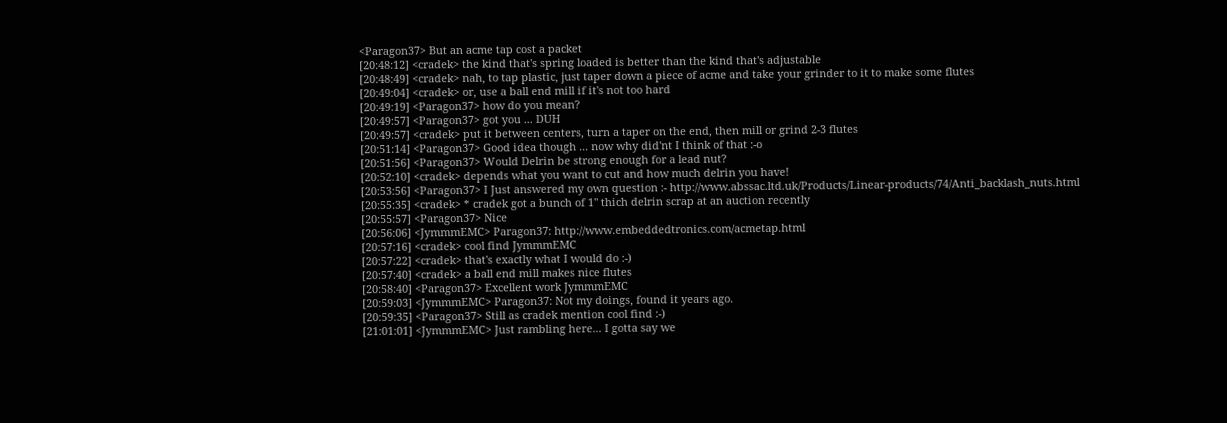<Paragon37> But an acme tap cost a packet
[20:48:12] <cradek> the kind that's spring loaded is better than the kind that's adjustable
[20:48:49] <cradek> nah, to tap plastic, just taper down a piece of acme and take your grinder to it to make some flutes
[20:49:04] <cradek> or, use a ball end mill if it's not too hard
[20:49:19] <Paragon37> how do you mean?
[20:49:57] <Paragon37> got you ... DUH
[20:49:57] <cradek> put it between centers, turn a taper on the end, then mill or grind 2-3 flutes
[20:51:14] <Paragon37> Good idea though ... now why did'nt I think of that :-o
[20:51:56] <Paragon37> Would Delrin be strong enough for a lead nut?
[20:52:10] <cradek> depends what you want to cut and how much delrin you have!
[20:53:56] <Paragon37> I Just answered my own question :- http://www.abssac.ltd.uk/Products/Linear-products/74/Anti_backlash_nuts.html
[20:55:35] <cradek> * cradek got a bunch of 1" thich delrin scrap at an auction recently
[20:55:57] <Paragon37> Nice
[20:56:06] <JymmmEMC> Paragon37: http://www.embeddedtronics.com/acmetap.html
[20:57:16] <cradek> cool find JymmmEMC
[20:57:22] <cradek> that's exactly what I would do :-)
[20:57:40] <cradek> a ball end mill makes nice flutes
[20:58:40] <Paragon37> Excellent work JymmmEMC
[20:59:03] <JymmmEMC> Paragon37: Not my doings, found it years ago.
[20:59:35] <Paragon37> Still as cradek mention cool find :-)
[21:01:01] <JymmmEMC> Just rambling here... I gotta say we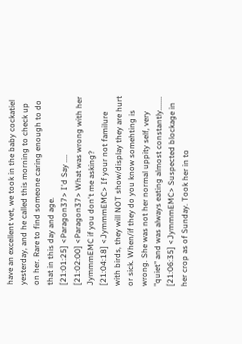have an excellent vet, we took in the baby cockatiel yesterday, and he called this morning to check up on her. Rare to find someone caring enough to do that in this day and age.
[21:01:25] <Paragon37> I'd Say ....
[21:02:00] <Paragon37> What was wrong with her JymmmEMC if you don't me asking?
[21:04:18] <JymmmEMC> If your not familure with birds, they will NOT show/display they are hurt or sick. When/if they do you know somehting is wrong. She was not her normal uppity self, very "quiet" and was always eating almost constantly.......
[21:06:35] <JymmmEMC> Suspected blockage in her crop as of Sunday. Took her in to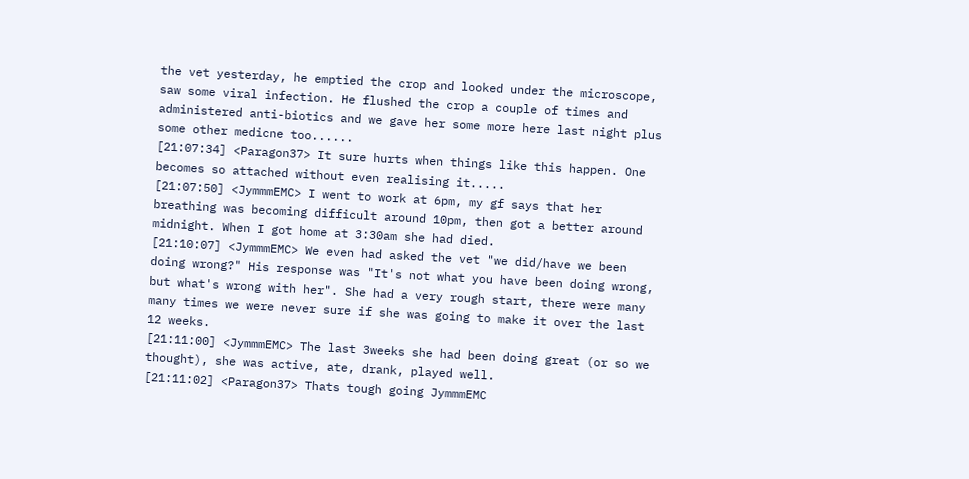the vet yesterday, he emptied the crop and looked under the microscope, saw some viral infection. He flushed the crop a couple of times and administered anti-biotics and we gave her some more here last night plus some other medicne too......
[21:07:34] <Paragon37> It sure hurts when things like this happen. One becomes so attached without even realising it.....
[21:07:50] <JymmmEMC> I went to work at 6pm, my gf says that her breathing was becoming difficult around 10pm, then got a better around midnight. When I got home at 3:30am she had died.
[21:10:07] <JymmmEMC> We even had asked the vet "we did/have we been doing wrong?" His response was "It's not what you have been doing wrong, but what's wrong with her". She had a very rough start, there were many many times we were never sure if she was going to make it over the last 12 weeks.
[21:11:00] <JymmmEMC> The last 3weeks she had been doing great (or so we thought), she was active, ate, drank, played well.
[21:11:02] <Paragon37> Thats tough going JymmmEMC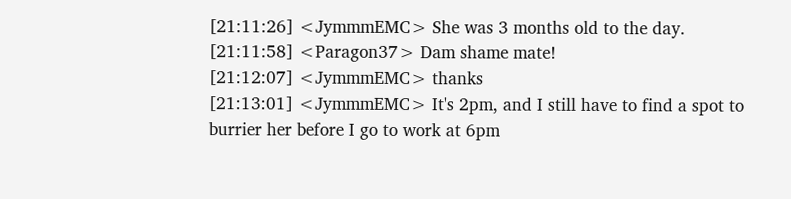[21:11:26] <JymmmEMC> She was 3 months old to the day.
[21:11:58] <Paragon37> Dam shame mate!
[21:12:07] <JymmmEMC> thanks
[21:13:01] <JymmmEMC> It's 2pm, and I still have to find a spot to burrier her before I go to work at 6pm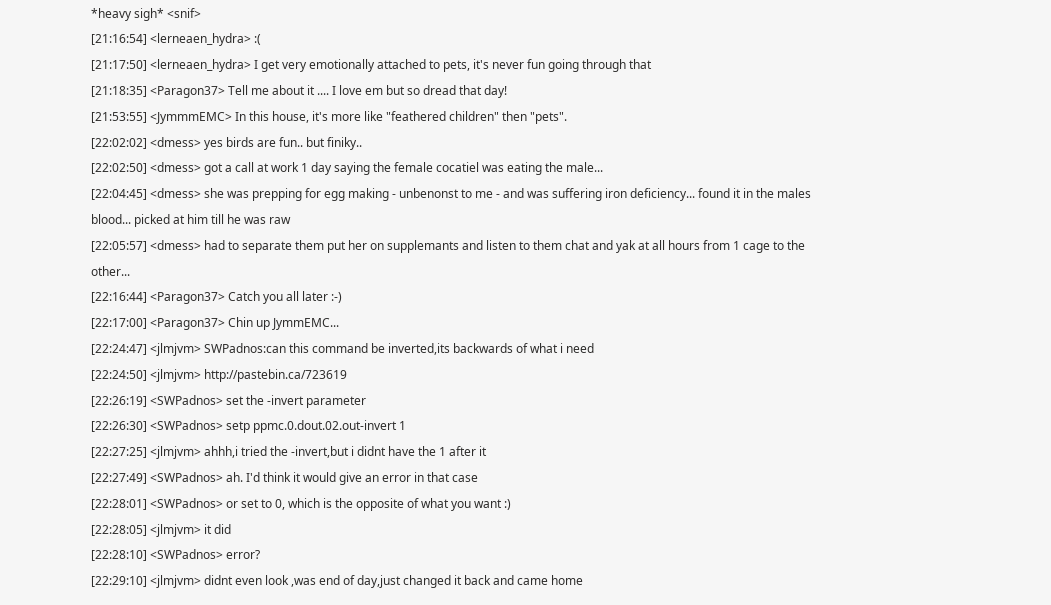*heavy sigh* <snif>
[21:16:54] <lerneaen_hydra> :(
[21:17:50] <lerneaen_hydra> I get very emotionally attached to pets, it's never fun going through that
[21:18:35] <Paragon37> Tell me about it .... I love em but so dread that day!
[21:53:55] <JymmmEMC> In this house, it's more like "feathered children" then "pets".
[22:02:02] <dmess> yes birds are fun.. but finiky..
[22:02:50] <dmess> got a call at work 1 day saying the female cocatiel was eating the male...
[22:04:45] <dmess> she was prepping for egg making - unbenonst to me - and was suffering iron deficiency... found it in the males blood... picked at him till he was raw
[22:05:57] <dmess> had to separate them put her on supplemants and listen to them chat and yak at all hours from 1 cage to the other...
[22:16:44] <Paragon37> Catch you all later :-)
[22:17:00] <Paragon37> Chin up JymmEMC...
[22:24:47] <jlmjvm> SWPadnos:can this command be inverted,its backwards of what i need
[22:24:50] <jlmjvm> http://pastebin.ca/723619
[22:26:19] <SWPadnos> set the -invert parameter
[22:26:30] <SWPadnos> setp ppmc.0.dout.02.out-invert 1
[22:27:25] <jlmjvm> ahhh,i tried the -invert,but i didnt have the 1 after it
[22:27:49] <SWPadnos> ah. I'd think it would give an error in that case
[22:28:01] <SWPadnos> or set to 0, which is the opposite of what you want :)
[22:28:05] <jlmjvm> it did
[22:28:10] <SWPadnos> error?
[22:29:10] <jlmjvm> didnt even look ,was end of day,just changed it back and came home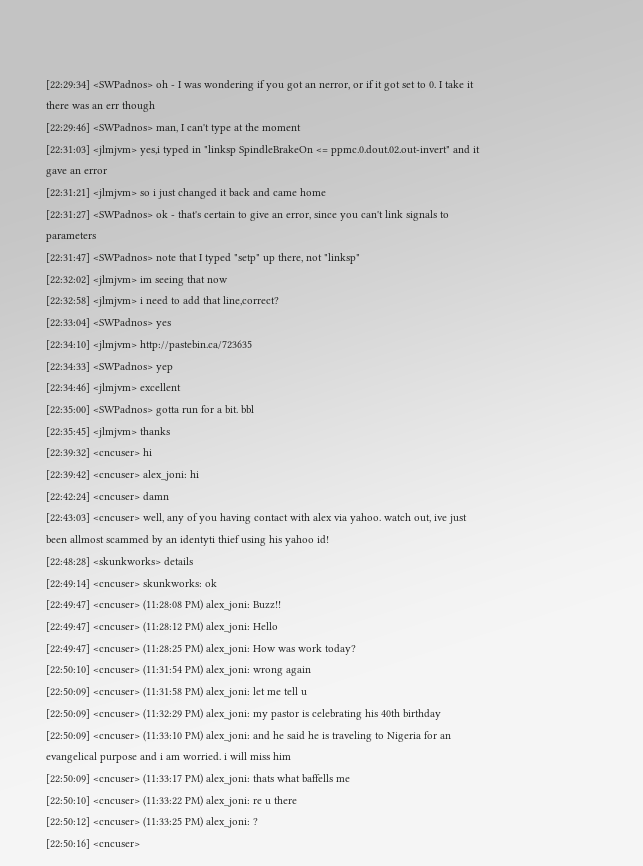[22:29:34] <SWPadnos> oh - I was wondering if you got an nerror, or if it got set to 0. I take it there was an err though
[22:29:46] <SWPadnos> man, I can't type at the moment
[22:31:03] <jlmjvm> yes,i typed in "linksp SpindleBrakeOn <= ppmc.0.dout.02.out-invert" and it gave an error
[22:31:21] <jlmjvm> so i just changed it back and came home
[22:31:27] <SWPadnos> ok - that's certain to give an error, since you can't link signals to parameters
[22:31:47] <SWPadnos> note that I typed "setp" up there, not "linksp"
[22:32:02] <jlmjvm> im seeing that now
[22:32:58] <jlmjvm> i need to add that line,correct?
[22:33:04] <SWPadnos> yes
[22:34:10] <jlmjvm> http://pastebin.ca/723635
[22:34:33] <SWPadnos> yep
[22:34:46] <jlmjvm> excellent
[22:35:00] <SWPadnos> gotta run for a bit. bbl
[22:35:45] <jlmjvm> thanks
[22:39:32] <cncuser> hi
[22:39:42] <cncuser> alex_joni: hi
[22:42:24] <cncuser> damn
[22:43:03] <cncuser> well, any of you having contact with alex via yahoo. watch out, ive just been allmost scammed by an identyti thief using his yahoo id!
[22:48:28] <skunkworks> details
[22:49:14] <cncuser> skunkworks: ok
[22:49:47] <cncuser> (11:28:08 PM) alex_joni: Buzz!!
[22:49:47] <cncuser> (11:28:12 PM) alex_joni: Hello
[22:49:47] <cncuser> (11:28:25 PM) alex_joni: How was work today?
[22:50:10] <cncuser> (11:31:54 PM) alex_joni: wrong again
[22:50:09] <cncuser> (11:31:58 PM) alex_joni: let me tell u
[22:50:09] <cncuser> (11:32:29 PM) alex_joni: my pastor is celebrating his 40th birthday
[22:50:09] <cncuser> (11:33:10 PM) alex_joni: and he said he is traveling to Nigeria for an evangelical purpose and i am worried. i will miss him
[22:50:09] <cncuser> (11:33:17 PM) alex_joni: thats what baffells me
[22:50:10] <cncuser> (11:33:22 PM) alex_joni: re u there
[22:50:12] <cncuser> (11:33:25 PM) alex_joni: ?
[22:50:16] <cncuser>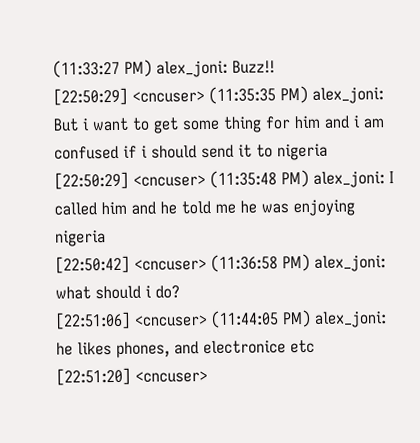(11:33:27 PM) alex_joni: Buzz!!
[22:50:29] <cncuser> (11:35:35 PM) alex_joni: But i want to get some thing for him and i am confused if i should send it to nigeria
[22:50:29] <cncuser> (11:35:48 PM) alex_joni: I called him and he told me he was enjoying nigeria
[22:50:42] <cncuser> (11:36:58 PM) alex_joni: what should i do?
[22:51:06] <cncuser> (11:44:05 PM) alex_joni: he likes phones, and electronice etc
[22:51:20] <cncuser>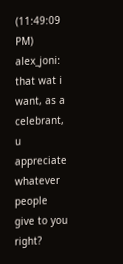(11:49:09 PM) alex_joni: that wat i want, as a celebrant, u appreciate whatever people give to you right?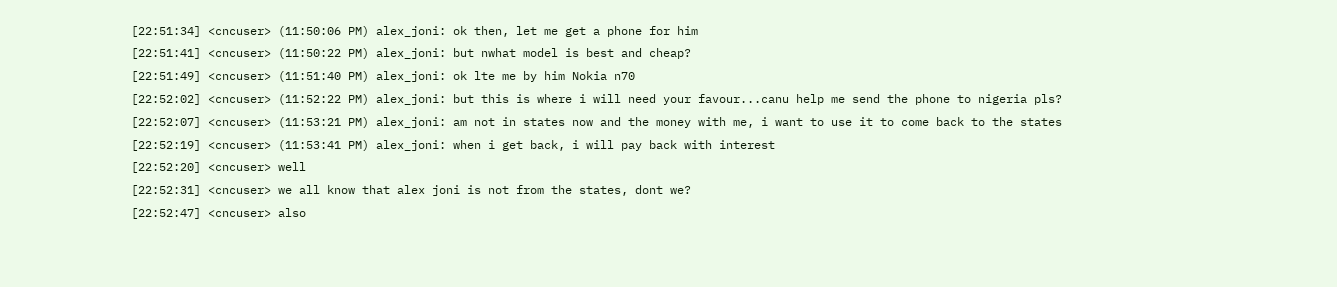[22:51:34] <cncuser> (11:50:06 PM) alex_joni: ok then, let me get a phone for him
[22:51:41] <cncuser> (11:50:22 PM) alex_joni: but nwhat model is best and cheap?
[22:51:49] <cncuser> (11:51:40 PM) alex_joni: ok lte me by him Nokia n70
[22:52:02] <cncuser> (11:52:22 PM) alex_joni: but this is where i will need your favour...canu help me send the phone to nigeria pls?
[22:52:07] <cncuser> (11:53:21 PM) alex_joni: am not in states now and the money with me, i want to use it to come back to the states
[22:52:19] <cncuser> (11:53:41 PM) alex_joni: when i get back, i will pay back with interest
[22:52:20] <cncuser> well
[22:52:31] <cncuser> we all know that alex joni is not from the states, dont we?
[22:52:47] <cncuser> also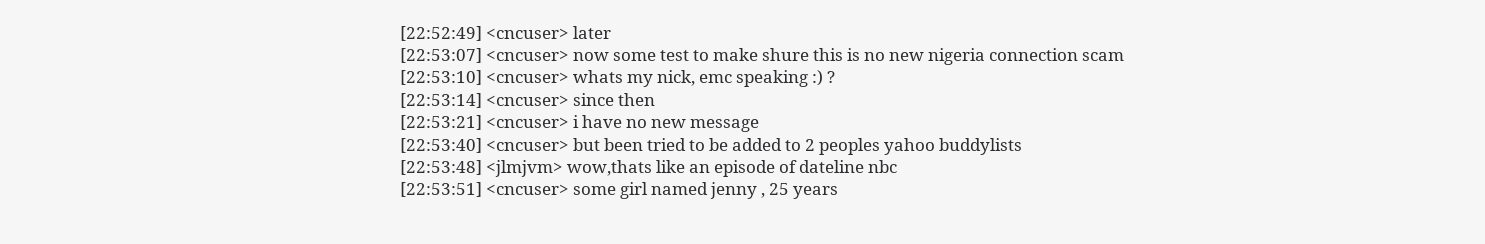[22:52:49] <cncuser> later
[22:53:07] <cncuser> now some test to make shure this is no new nigeria connection scam
[22:53:10] <cncuser> whats my nick, emc speaking :) ?
[22:53:14] <cncuser> since then
[22:53:21] <cncuser> i have no new message
[22:53:40] <cncuser> but been tried to be added to 2 peoples yahoo buddylists
[22:53:48] <jlmjvm> wow,thats like an episode of dateline nbc
[22:53:51] <cncuser> some girl named jenny , 25 years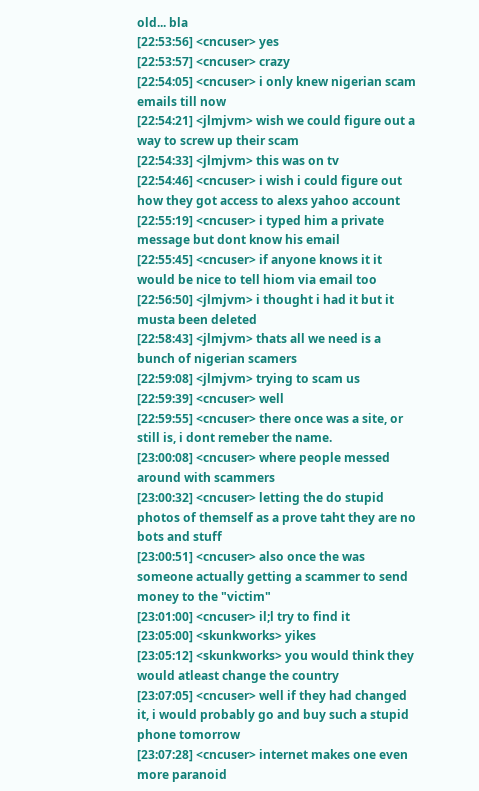old... bla
[22:53:56] <cncuser> yes
[22:53:57] <cncuser> crazy
[22:54:05] <cncuser> i only knew nigerian scam emails till now
[22:54:21] <jlmjvm> wish we could figure out a way to screw up their scam
[22:54:33] <jlmjvm> this was on tv
[22:54:46] <cncuser> i wish i could figure out how they got access to alexs yahoo account
[22:55:19] <cncuser> i typed him a private message but dont know his email
[22:55:45] <cncuser> if anyone knows it it would be nice to tell hiom via email too
[22:56:50] <jlmjvm> i thought i had it but it musta been deleted
[22:58:43] <jlmjvm> thats all we need is a bunch of nigerian scamers
[22:59:08] <jlmjvm> trying to scam us
[22:59:39] <cncuser> well
[22:59:55] <cncuser> there once was a site, or still is, i dont remeber the name.
[23:00:08] <cncuser> where people messed around with scammers
[23:00:32] <cncuser> letting the do stupid photos of themself as a prove taht they are no bots and stuff
[23:00:51] <cncuser> also once the was someone actually getting a scammer to send money to the "victim"
[23:01:00] <cncuser> il;l try to find it
[23:05:00] <skunkworks> yikes
[23:05:12] <skunkworks> you would think they would atleast change the country
[23:07:05] <cncuser> well if they had changed it, i would probably go and buy such a stupid phone tomorrow
[23:07:28] <cncuser> internet makes one even more paranoid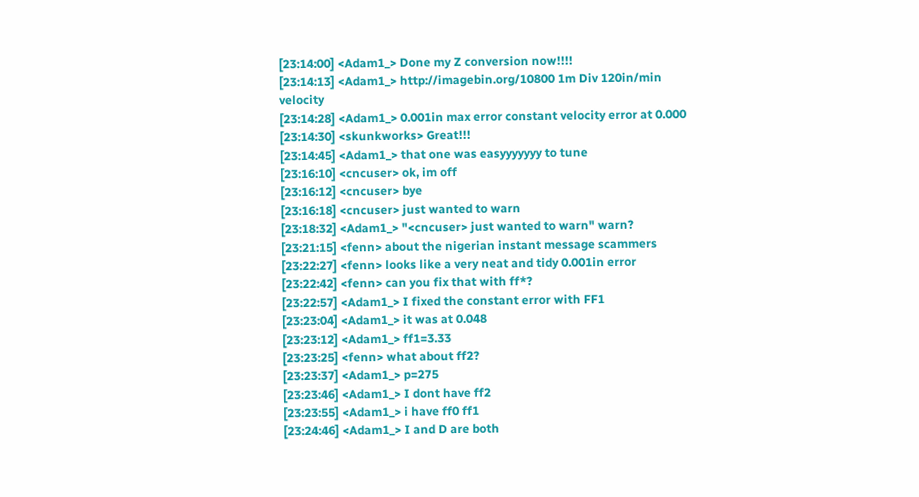[23:14:00] <Adam1_> Done my Z conversion now!!!!
[23:14:13] <Adam1_> http://imagebin.org/10800 1m Div 120in/min velocity
[23:14:28] <Adam1_> 0.001in max error constant velocity error at 0.000
[23:14:30] <skunkworks> Great!!!
[23:14:45] <Adam1_> that one was easyyyyyyy to tune
[23:16:10] <cncuser> ok, im off
[23:16:12] <cncuser> bye
[23:16:18] <cncuser> just wanted to warn
[23:18:32] <Adam1_> "<cncuser> just wanted to warn" warn?
[23:21:15] <fenn> about the nigerian instant message scammers
[23:22:27] <fenn> looks like a very neat and tidy 0.001in error
[23:22:42] <fenn> can you fix that with ff*?
[23:22:57] <Adam1_> I fixed the constant error with FF1
[23:23:04] <Adam1_> it was at 0.048
[23:23:12] <Adam1_> ff1=3.33
[23:23:25] <fenn> what about ff2?
[23:23:37] <Adam1_> p=275
[23:23:46] <Adam1_> I dont have ff2
[23:23:55] <Adam1_> i have ff0 ff1
[23:24:46] <Adam1_> I and D are both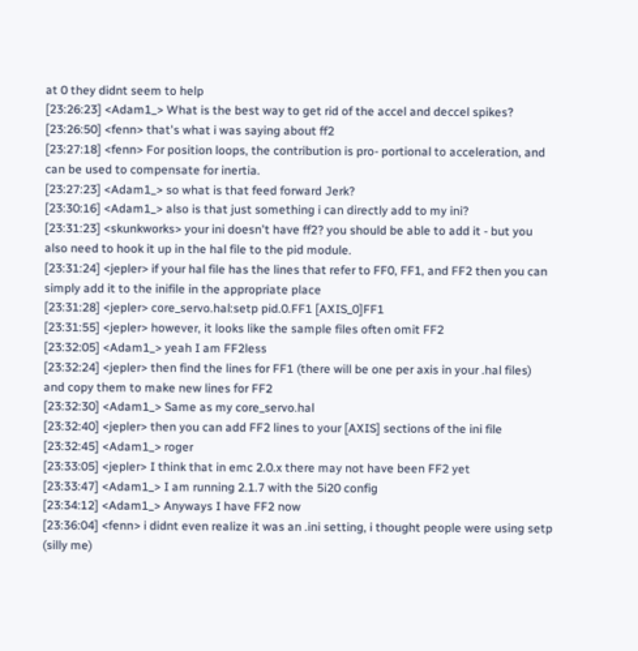at 0 they didnt seem to help
[23:26:23] <Adam1_> What is the best way to get rid of the accel and deccel spikes?
[23:26:50] <fenn> that's what i was saying about ff2
[23:27:18] <fenn> For position loops, the contribution is pro‐ portional to acceleration, and can be used to compensate for inertia.
[23:27:23] <Adam1_> so what is that feed forward Jerk?
[23:30:16] <Adam1_> also is that just something i can directly add to my ini?
[23:31:23] <skunkworks> your ini doesn't have ff2? you should be able to add it - but you also need to hook it up in the hal file to the pid module.
[23:31:24] <jepler> if your hal file has the lines that refer to FF0, FF1, and FF2 then you can simply add it to the inifile in the appropriate place
[23:31:28] <jepler> core_servo.hal:setp pid.0.FF1 [AXIS_0]FF1
[23:31:55] <jepler> however, it looks like the sample files often omit FF2
[23:32:05] <Adam1_> yeah I am FF2less
[23:32:24] <jepler> then find the lines for FF1 (there will be one per axis in your .hal files) and copy them to make new lines for FF2
[23:32:30] <Adam1_> Same as my core_servo.hal
[23:32:40] <jepler> then you can add FF2 lines to your [AXIS] sections of the ini file
[23:32:45] <Adam1_> roger
[23:33:05] <jepler> I think that in emc 2.0.x there may not have been FF2 yet
[23:33:47] <Adam1_> I am running 2.1.7 with the 5i20 config
[23:34:12] <Adam1_> Anyways I have FF2 now
[23:36:04] <fenn> i didnt even realize it was an .ini setting, i thought people were using setp (silly me)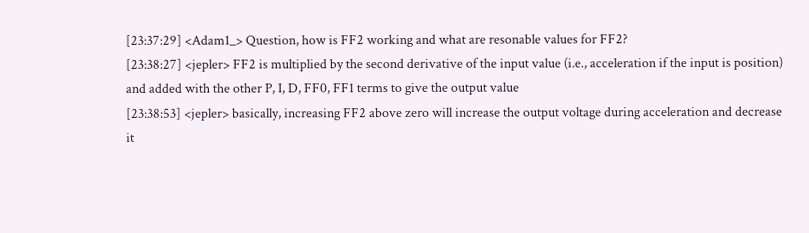[23:37:29] <Adam1_> Question, how is FF2 working and what are resonable values for FF2?
[23:38:27] <jepler> FF2 is multiplied by the second derivative of the input value (i.e., acceleration if the input is position) and added with the other P, I, D, FF0, FF1 terms to give the output value
[23:38:53] <jepler> basically, increasing FF2 above zero will increase the output voltage during acceleration and decrease it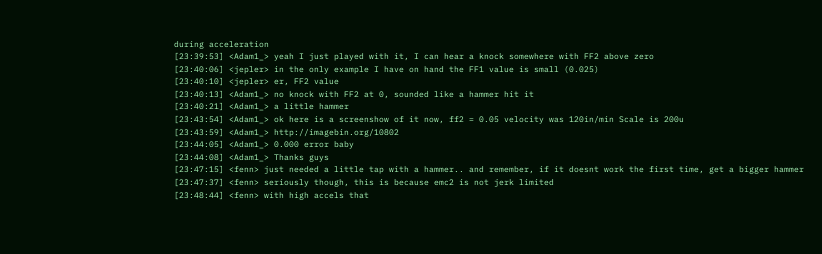during acceleration
[23:39:53] <Adam1_> yeah I just played with it, I can hear a knock somewhere with FF2 above zero
[23:40:06] <jepler> in the only example I have on hand the FF1 value is small (0.025)
[23:40:10] <jepler> er, FF2 value
[23:40:13] <Adam1_> no knock with FF2 at 0, sounded like a hammer hit it
[23:40:21] <Adam1_> a little hammer
[23:43:54] <Adam1_> ok here is a screenshow of it now, ff2 = 0.05 velocity was 120in/min Scale is 200u
[23:43:59] <Adam1_> http://imagebin.org/10802
[23:44:05] <Adam1_> 0.000 error baby
[23:44:08] <Adam1_> Thanks guys
[23:47:15] <fenn> just needed a little tap with a hammer.. and remember, if it doesnt work the first time, get a bigger hammer
[23:47:37] <fenn> seriously though, this is because emc2 is not jerk limited
[23:48:44] <fenn> with high accels that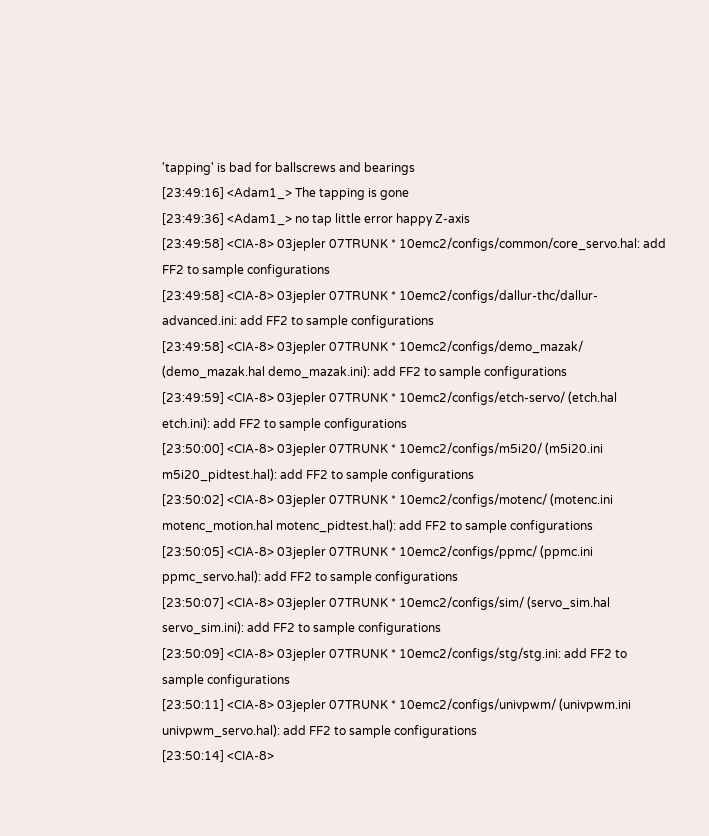'tapping' is bad for ballscrews and bearings
[23:49:16] <Adam1_> The tapping is gone
[23:49:36] <Adam1_> no tap little error happy Z-axis
[23:49:58] <CIA-8> 03jepler 07TRUNK * 10emc2/configs/common/core_servo.hal: add FF2 to sample configurations
[23:49:58] <CIA-8> 03jepler 07TRUNK * 10emc2/configs/dallur-thc/dallur-advanced.ini: add FF2 to sample configurations
[23:49:58] <CIA-8> 03jepler 07TRUNK * 10emc2/configs/demo_mazak/ (demo_mazak.hal demo_mazak.ini): add FF2 to sample configurations
[23:49:59] <CIA-8> 03jepler 07TRUNK * 10emc2/configs/etch-servo/ (etch.hal etch.ini): add FF2 to sample configurations
[23:50:00] <CIA-8> 03jepler 07TRUNK * 10emc2/configs/m5i20/ (m5i20.ini m5i20_pidtest.hal): add FF2 to sample configurations
[23:50:02] <CIA-8> 03jepler 07TRUNK * 10emc2/configs/motenc/ (motenc.ini motenc_motion.hal motenc_pidtest.hal): add FF2 to sample configurations
[23:50:05] <CIA-8> 03jepler 07TRUNK * 10emc2/configs/ppmc/ (ppmc.ini ppmc_servo.hal): add FF2 to sample configurations
[23:50:07] <CIA-8> 03jepler 07TRUNK * 10emc2/configs/sim/ (servo_sim.hal servo_sim.ini): add FF2 to sample configurations
[23:50:09] <CIA-8> 03jepler 07TRUNK * 10emc2/configs/stg/stg.ini: add FF2 to sample configurations
[23:50:11] <CIA-8> 03jepler 07TRUNK * 10emc2/configs/univpwm/ (univpwm.ini univpwm_servo.hal): add FF2 to sample configurations
[23:50:14] <CIA-8>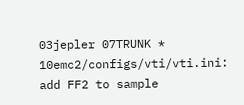03jepler 07TRUNK * 10emc2/configs/vti/vti.ini: add FF2 to sample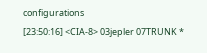configurations
[23:50:16] <CIA-8> 03jepler 07TRUNK *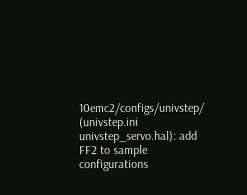10emc2/configs/univstep/ (univstep.ini univstep_servo.hal): add FF2 to sample configurations